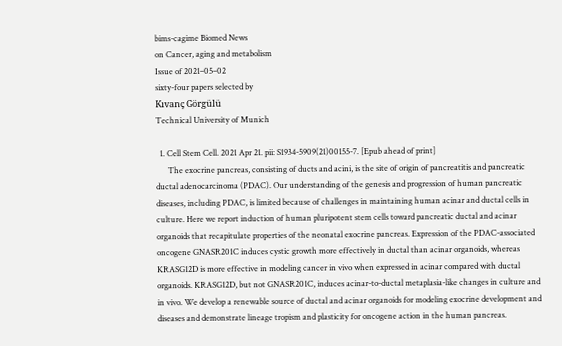bims-cagime Biomed News
on Cancer, aging and metabolism
Issue of 2021‒05‒02
sixty-four papers selected by
Kıvanç Görgülü
Technical University of Munich

  1. Cell Stem Cell. 2021 Apr 21. pii: S1934-5909(21)00155-7. [Epub ahead of print]
      The exocrine pancreas, consisting of ducts and acini, is the site of origin of pancreatitis and pancreatic ductal adenocarcinoma (PDAC). Our understanding of the genesis and progression of human pancreatic diseases, including PDAC, is limited because of challenges in maintaining human acinar and ductal cells in culture. Here we report induction of human pluripotent stem cells toward pancreatic ductal and acinar organoids that recapitulate properties of the neonatal exocrine pancreas. Expression of the PDAC-associated oncogene GNASR201C induces cystic growth more effectively in ductal than acinar organoids, whereas KRASG12D is more effective in modeling cancer in vivo when expressed in acinar compared with ductal organoids. KRASG12D, but not GNASR201C, induces acinar-to-ductal metaplasia-like changes in culture and in vivo. We develop a renewable source of ductal and acinar organoids for modeling exocrine development and diseases and demonstrate lineage tropism and plasticity for oncogene action in the human pancreas.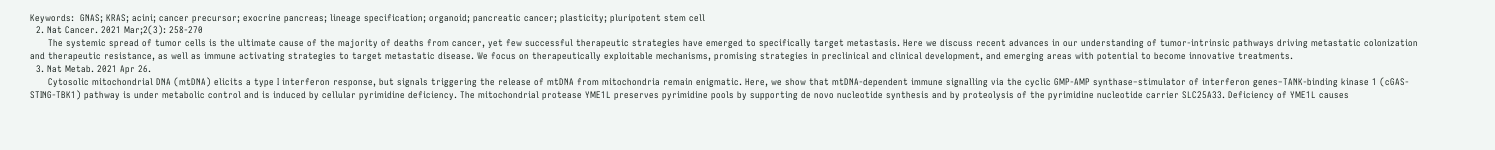Keywords:  GNAS; KRAS; acini; cancer precursor; exocrine pancreas; lineage specification; organoid; pancreatic cancer; plasticity; pluripotent stem cell
  2. Nat Cancer. 2021 Mar;2(3): 258-270
      The systemic spread of tumor cells is the ultimate cause of the majority of deaths from cancer, yet few successful therapeutic strategies have emerged to specifically target metastasis. Here we discuss recent advances in our understanding of tumor-intrinsic pathways driving metastatic colonization and therapeutic resistance, as well as immune activating strategies to target metastatic disease. We focus on therapeutically exploitable mechanisms, promising strategies in preclinical and clinical development, and emerging areas with potential to become innovative treatments.
  3. Nat Metab. 2021 Apr 26.
      Cytosolic mitochondrial DNA (mtDNA) elicits a type I interferon response, but signals triggering the release of mtDNA from mitochondria remain enigmatic. Here, we show that mtDNA-dependent immune signalling via the cyclic GMP-AMP synthase‒stimulator of interferon genes‒TANK-binding kinase 1 (cGAS-STING-TBK1) pathway is under metabolic control and is induced by cellular pyrimidine deficiency. The mitochondrial protease YME1L preserves pyrimidine pools by supporting de novo nucleotide synthesis and by proteolysis of the pyrimidine nucleotide carrier SLC25A33. Deficiency of YME1L causes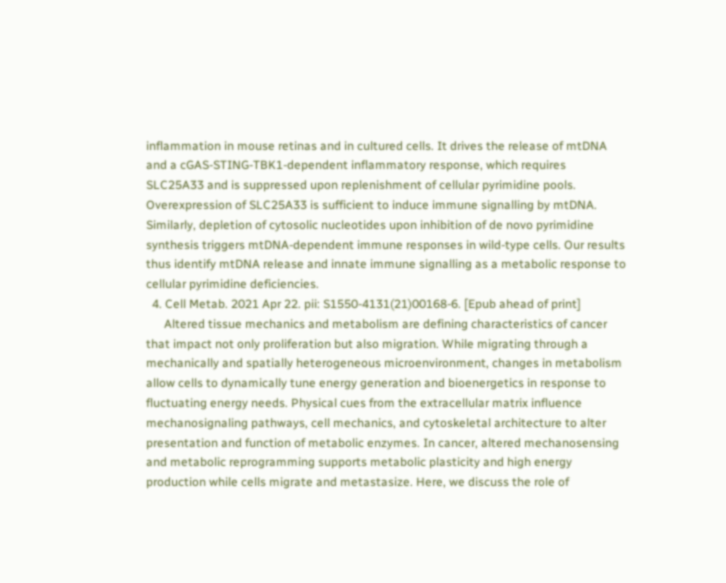inflammation in mouse retinas and in cultured cells. It drives the release of mtDNA and a cGAS-STING-TBK1-dependent inflammatory response, which requires SLC25A33 and is suppressed upon replenishment of cellular pyrimidine pools. Overexpression of SLC25A33 is sufficient to induce immune signalling by mtDNA. Similarly, depletion of cytosolic nucleotides upon inhibition of de novo pyrimidine synthesis triggers mtDNA-dependent immune responses in wild-type cells. Our results thus identify mtDNA release and innate immune signalling as a metabolic response to cellular pyrimidine deficiencies.
  4. Cell Metab. 2021 Apr 22. pii: S1550-4131(21)00168-6. [Epub ahead of print]
      Altered tissue mechanics and metabolism are defining characteristics of cancer that impact not only proliferation but also migration. While migrating through a mechanically and spatially heterogeneous microenvironment, changes in metabolism allow cells to dynamically tune energy generation and bioenergetics in response to fluctuating energy needs. Physical cues from the extracellular matrix influence mechanosignaling pathways, cell mechanics, and cytoskeletal architecture to alter presentation and function of metabolic enzymes. In cancer, altered mechanosensing and metabolic reprogramming supports metabolic plasticity and high energy production while cells migrate and metastasize. Here, we discuss the role of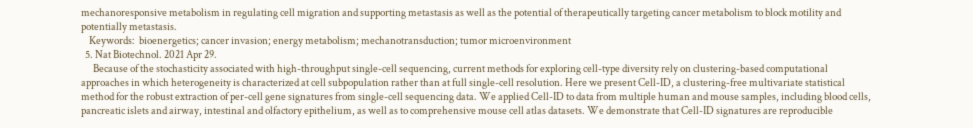mechanoresponsive metabolism in regulating cell migration and supporting metastasis as well as the potential of therapeutically targeting cancer metabolism to block motility and potentially metastasis.
    Keywords:  bioenergetics; cancer invasion; energy metabolism; mechanotransduction; tumor microenvironment
  5. Nat Biotechnol. 2021 Apr 29.
      Because of the stochasticity associated with high-throughput single-cell sequencing, current methods for exploring cell-type diversity rely on clustering-based computational approaches in which heterogeneity is characterized at cell subpopulation rather than at full single-cell resolution. Here we present Cell-ID, a clustering-free multivariate statistical method for the robust extraction of per-cell gene signatures from single-cell sequencing data. We applied Cell-ID to data from multiple human and mouse samples, including blood cells, pancreatic islets and airway, intestinal and olfactory epithelium, as well as to comprehensive mouse cell atlas datasets. We demonstrate that Cell-ID signatures are reproducible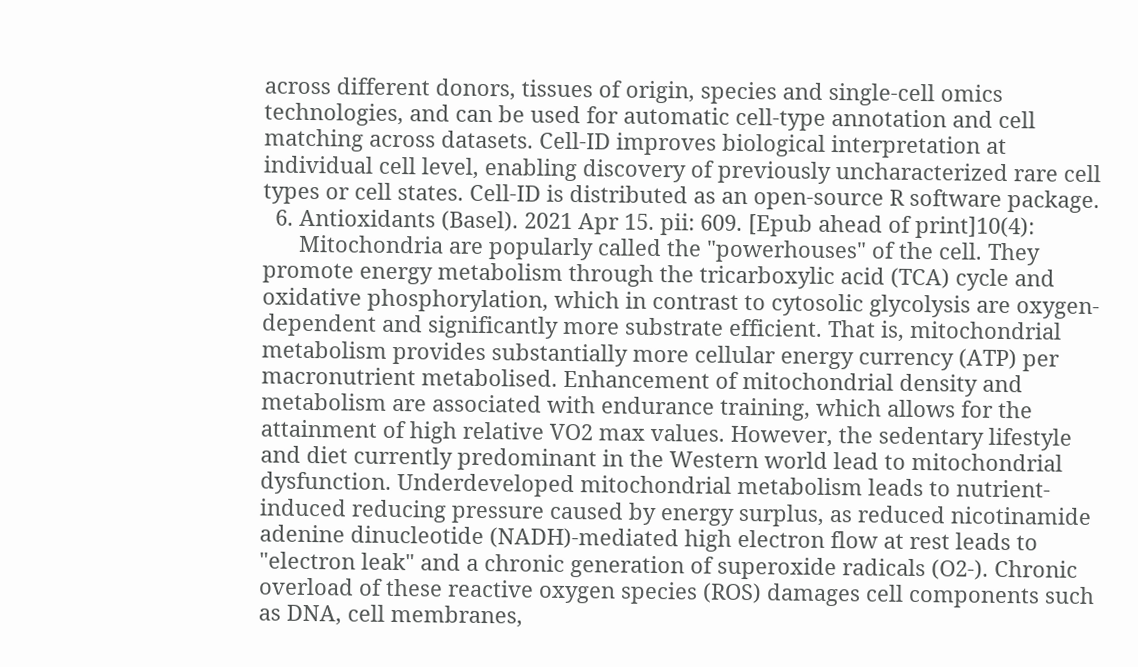across different donors, tissues of origin, species and single-cell omics technologies, and can be used for automatic cell-type annotation and cell matching across datasets. Cell-ID improves biological interpretation at individual cell level, enabling discovery of previously uncharacterized rare cell types or cell states. Cell-ID is distributed as an open-source R software package.
  6. Antioxidants (Basel). 2021 Apr 15. pii: 609. [Epub ahead of print]10(4):
      Mitochondria are popularly called the "powerhouses" of the cell. They promote energy metabolism through the tricarboxylic acid (TCA) cycle and oxidative phosphorylation, which in contrast to cytosolic glycolysis are oxygen-dependent and significantly more substrate efficient. That is, mitochondrial metabolism provides substantially more cellular energy currency (ATP) per macronutrient metabolised. Enhancement of mitochondrial density and metabolism are associated with endurance training, which allows for the attainment of high relative VO2 max values. However, the sedentary lifestyle and diet currently predominant in the Western world lead to mitochondrial dysfunction. Underdeveloped mitochondrial metabolism leads to nutrient-induced reducing pressure caused by energy surplus, as reduced nicotinamide adenine dinucleotide (NADH)-mediated high electron flow at rest leads to "electron leak" and a chronic generation of superoxide radicals (O2-). Chronic overload of these reactive oxygen species (ROS) damages cell components such as DNA, cell membranes,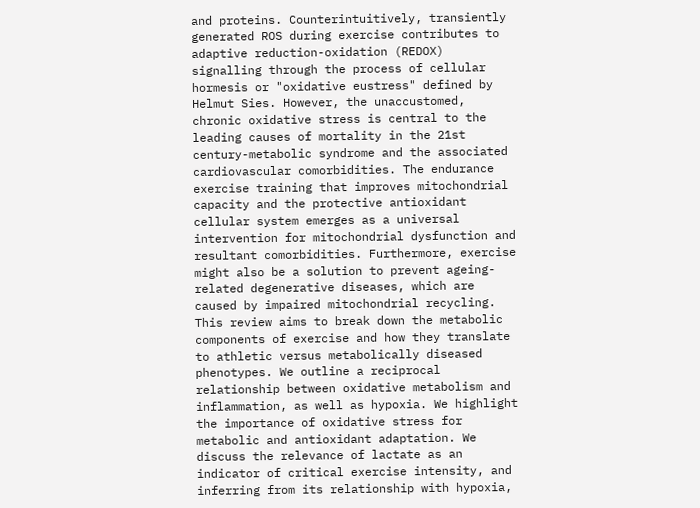and proteins. Counterintuitively, transiently generated ROS during exercise contributes to adaptive reduction-oxidation (REDOX) signalling through the process of cellular hormesis or "oxidative eustress" defined by Helmut Sies. However, the unaccustomed, chronic oxidative stress is central to the leading causes of mortality in the 21st century-metabolic syndrome and the associated cardiovascular comorbidities. The endurance exercise training that improves mitochondrial capacity and the protective antioxidant cellular system emerges as a universal intervention for mitochondrial dysfunction and resultant comorbidities. Furthermore, exercise might also be a solution to prevent ageing-related degenerative diseases, which are caused by impaired mitochondrial recycling. This review aims to break down the metabolic components of exercise and how they translate to athletic versus metabolically diseased phenotypes. We outline a reciprocal relationship between oxidative metabolism and inflammation, as well as hypoxia. We highlight the importance of oxidative stress for metabolic and antioxidant adaptation. We discuss the relevance of lactate as an indicator of critical exercise intensity, and inferring from its relationship with hypoxia,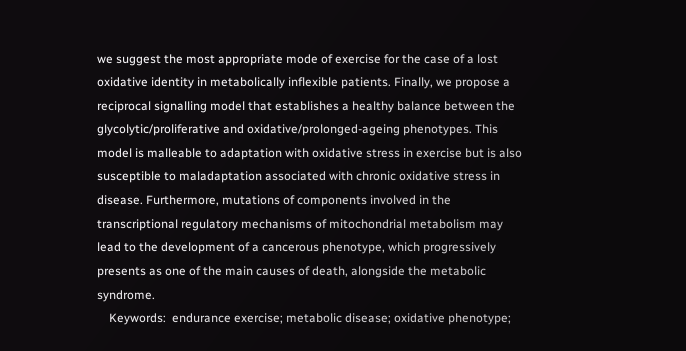we suggest the most appropriate mode of exercise for the case of a lost oxidative identity in metabolically inflexible patients. Finally, we propose a reciprocal signalling model that establishes a healthy balance between the glycolytic/proliferative and oxidative/prolonged-ageing phenotypes. This model is malleable to adaptation with oxidative stress in exercise but is also susceptible to maladaptation associated with chronic oxidative stress in disease. Furthermore, mutations of components involved in the transcriptional regulatory mechanisms of mitochondrial metabolism may lead to the development of a cancerous phenotype, which progressively presents as one of the main causes of death, alongside the metabolic syndrome.
    Keywords:  endurance exercise; metabolic disease; oxidative phenotype;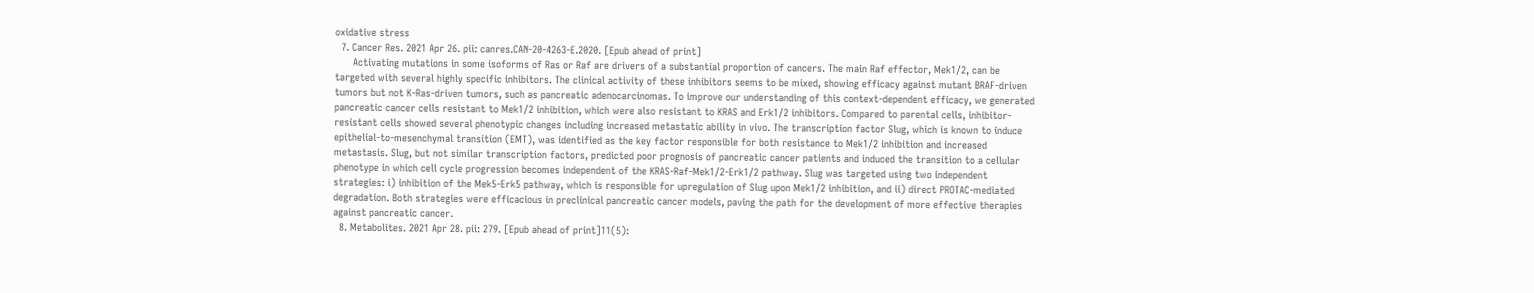oxidative stress
  7. Cancer Res. 2021 Apr 26. pii: canres.CAN-20-4263-E.2020. [Epub ahead of print]
      Activating mutations in some isoforms of Ras or Raf are drivers of a substantial proportion of cancers. The main Raf effector, Mek1/2, can be targeted with several highly specific inhibitors. The clinical activity of these inhibitors seems to be mixed, showing efficacy against mutant BRAF-driven tumors but not K-Ras-driven tumors, such as pancreatic adenocarcinomas. To improve our understanding of this context-dependent efficacy, we generated pancreatic cancer cells resistant to Mek1/2 inhibition, which were also resistant to KRAS and Erk1/2 inhibitors. Compared to parental cells, inhibitor-resistant cells showed several phenotypic changes including increased metastatic ability in vivo. The transcription factor Slug, which is known to induce epithelial-to-mesenchymal transition (EMT), was identified as the key factor responsible for both resistance to Mek1/2 inhibition and increased metastasis. Slug, but not similar transcription factors, predicted poor prognosis of pancreatic cancer patients and induced the transition to a cellular phenotype in which cell cycle progression becomes independent of the KRAS-Raf-Mek1/2-Erk1/2 pathway. Slug was targeted using two independent strategies: i) inhibition of the Mek5-Erk5 pathway, which is responsible for upregulation of Slug upon Mek1/2 inhibition, and ii) direct PROTAC-mediated degradation. Both strategies were efficacious in preclinical pancreatic cancer models, paving the path for the development of more effective therapies against pancreatic cancer.
  8. Metabolites. 2021 Apr 28. pii: 279. [Epub ahead of print]11(5):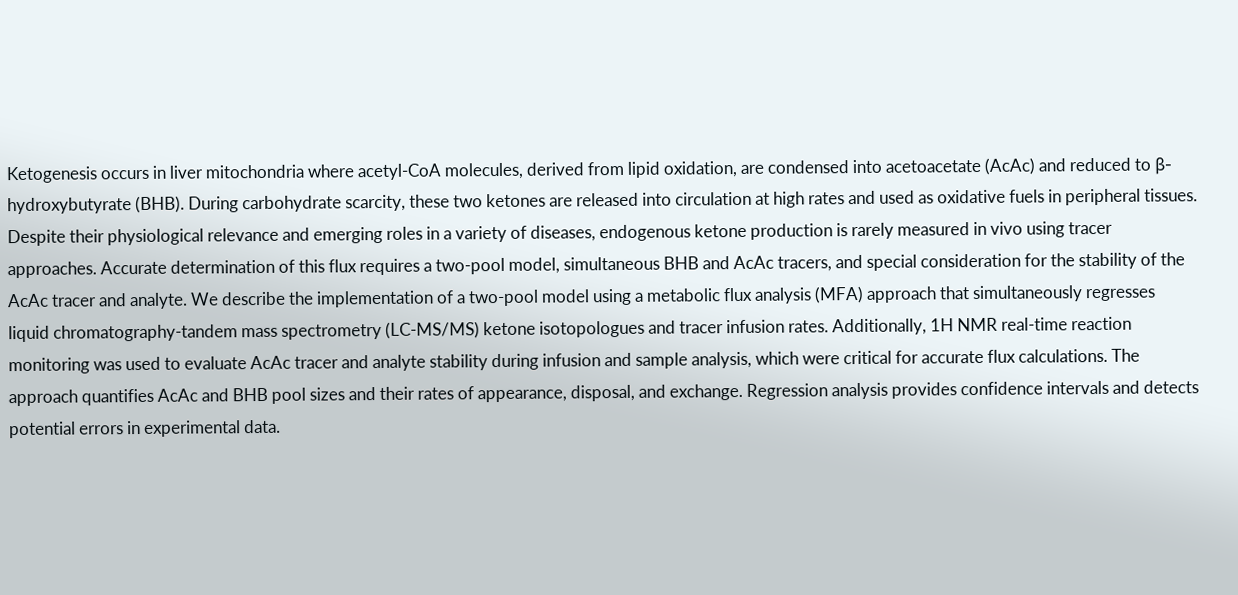Ketogenesis occurs in liver mitochondria where acetyl-CoA molecules, derived from lipid oxidation, are condensed into acetoacetate (AcAc) and reduced to β-hydroxybutyrate (BHB). During carbohydrate scarcity, these two ketones are released into circulation at high rates and used as oxidative fuels in peripheral tissues. Despite their physiological relevance and emerging roles in a variety of diseases, endogenous ketone production is rarely measured in vivo using tracer approaches. Accurate determination of this flux requires a two-pool model, simultaneous BHB and AcAc tracers, and special consideration for the stability of the AcAc tracer and analyte. We describe the implementation of a two-pool model using a metabolic flux analysis (MFA) approach that simultaneously regresses liquid chromatography-tandem mass spectrometry (LC-MS/MS) ketone isotopologues and tracer infusion rates. Additionally, 1H NMR real-time reaction monitoring was used to evaluate AcAc tracer and analyte stability during infusion and sample analysis, which were critical for accurate flux calculations. The approach quantifies AcAc and BHB pool sizes and their rates of appearance, disposal, and exchange. Regression analysis provides confidence intervals and detects potential errors in experimental data.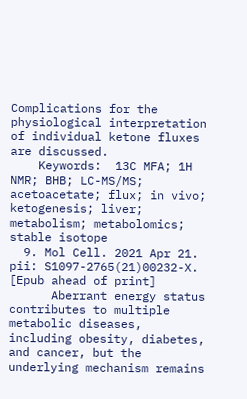Complications for the physiological interpretation of individual ketone fluxes are discussed.
    Keywords:  13C MFA; 1H NMR; BHB; LC-MS/MS; acetoacetate; flux; in vivo; ketogenesis; liver; metabolism; metabolomics; stable isotope
  9. Mol Cell. 2021 Apr 21. pii: S1097-2765(21)00232-X. [Epub ahead of print]
      Aberrant energy status contributes to multiple metabolic diseases, including obesity, diabetes, and cancer, but the underlying mechanism remains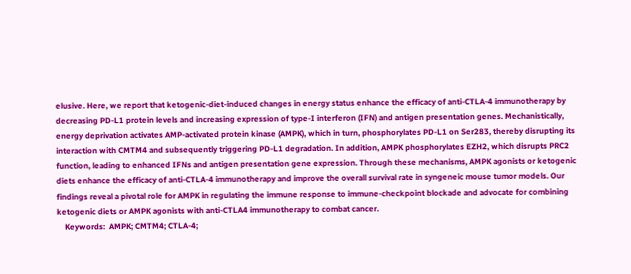elusive. Here, we report that ketogenic-diet-induced changes in energy status enhance the efficacy of anti-CTLA-4 immunotherapy by decreasing PD-L1 protein levels and increasing expression of type-I interferon (IFN) and antigen presentation genes. Mechanistically, energy deprivation activates AMP-activated protein kinase (AMPK), which in turn, phosphorylates PD-L1 on Ser283, thereby disrupting its interaction with CMTM4 and subsequently triggering PD-L1 degradation. In addition, AMPK phosphorylates EZH2, which disrupts PRC2 function, leading to enhanced IFNs and antigen presentation gene expression. Through these mechanisms, AMPK agonists or ketogenic diets enhance the efficacy of anti-CTLA-4 immunotherapy and improve the overall survival rate in syngeneic mouse tumor models. Our findings reveal a pivotal role for AMPK in regulating the immune response to immune-checkpoint blockade and advocate for combining ketogenic diets or AMPK agonists with anti-CTLA4 immunotherapy to combat cancer.
    Keywords:  AMPK; CMTM4; CTLA-4;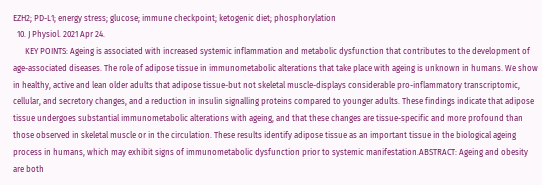EZH2; PD-L1; energy stress; glucose; immune checkpoint; ketogenic diet; phosphorylation
  10. J Physiol. 2021 Apr 24.
      KEY POINTS: Ageing is associated with increased systemic inflammation and metabolic dysfunction that contributes to the development of age-associated diseases. The role of adipose tissue in immunometabolic alterations that take place with ageing is unknown in humans. We show in healthy, active and lean older adults that adipose tissue-but not skeletal muscle-displays considerable pro-inflammatory transcriptomic, cellular, and secretory changes, and a reduction in insulin signalling proteins compared to younger adults. These findings indicate that adipose tissue undergoes substantial immunometabolic alterations with ageing, and that these changes are tissue-specific and more profound than those observed in skeletal muscle or in the circulation. These results identify adipose tissue as an important tissue in the biological ageing process in humans, which may exhibit signs of immunometabolic dysfunction prior to systemic manifestation.ABSTRACT: Ageing and obesity are both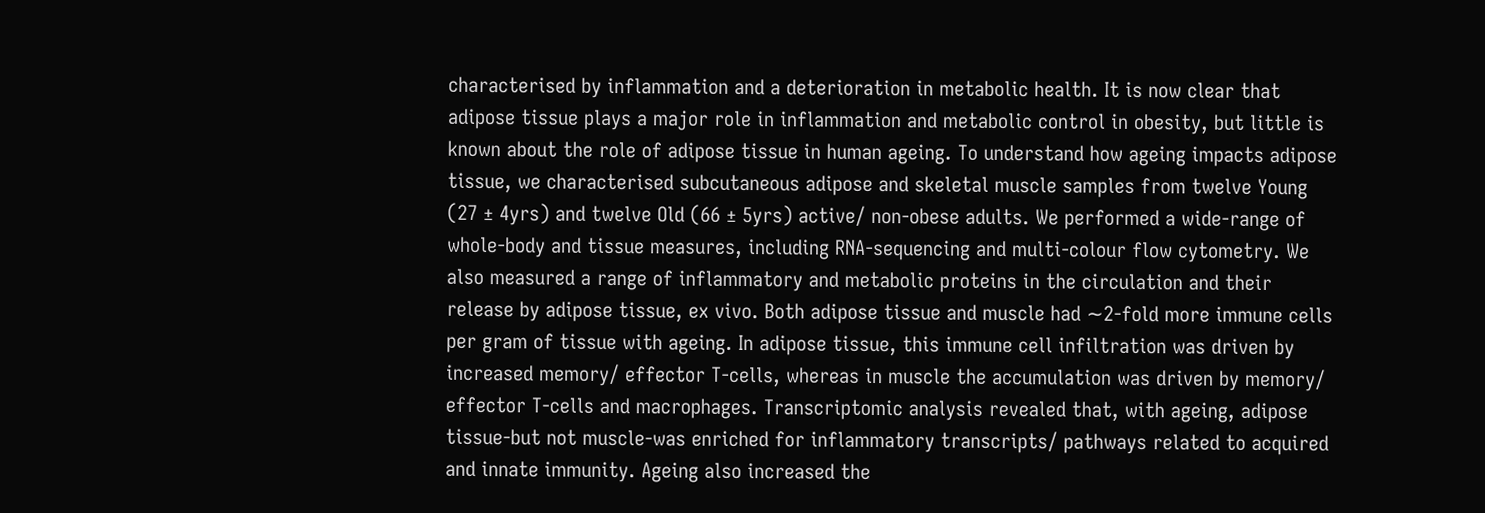characterised by inflammation and a deterioration in metabolic health. It is now clear that adipose tissue plays a major role in inflammation and metabolic control in obesity, but little is known about the role of adipose tissue in human ageing. To understand how ageing impacts adipose tissue, we characterised subcutaneous adipose and skeletal muscle samples from twelve Young (27 ± 4yrs) and twelve Old (66 ± 5yrs) active/ non-obese adults. We performed a wide-range of whole-body and tissue measures, including RNA-sequencing and multi-colour flow cytometry. We also measured a range of inflammatory and metabolic proteins in the circulation and their release by adipose tissue, ex vivo. Both adipose tissue and muscle had ∼2-fold more immune cells per gram of tissue with ageing. In adipose tissue, this immune cell infiltration was driven by increased memory/ effector T-cells, whereas in muscle the accumulation was driven by memory/ effector T-cells and macrophages. Transcriptomic analysis revealed that, with ageing, adipose tissue-but not muscle-was enriched for inflammatory transcripts/ pathways related to acquired and innate immunity. Ageing also increased the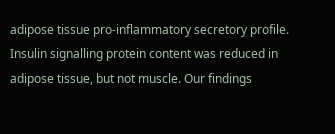adipose tissue pro-inflammatory secretory profile. Insulin signalling protein content was reduced in adipose tissue, but not muscle. Our findings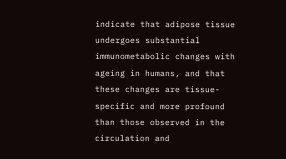indicate that adipose tissue undergoes substantial immunometabolic changes with ageing in humans, and that these changes are tissue-specific and more profound than those observed in the circulation and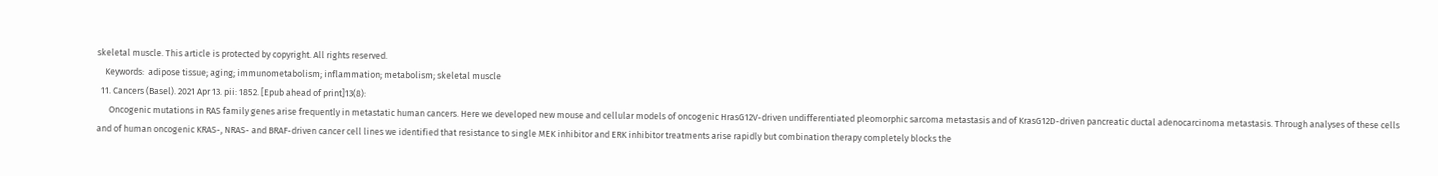skeletal muscle. This article is protected by copyright. All rights reserved.
    Keywords:  adipose tissue; aging; immunometabolism; inflammation; metabolism; skeletal muscle
  11. Cancers (Basel). 2021 Apr 13. pii: 1852. [Epub ahead of print]13(8):
      Oncogenic mutations in RAS family genes arise frequently in metastatic human cancers. Here we developed new mouse and cellular models of oncogenic HrasG12V-driven undifferentiated pleomorphic sarcoma metastasis and of KrasG12D-driven pancreatic ductal adenocarcinoma metastasis. Through analyses of these cells and of human oncogenic KRAS-, NRAS- and BRAF-driven cancer cell lines we identified that resistance to single MEK inhibitor and ERK inhibitor treatments arise rapidly but combination therapy completely blocks the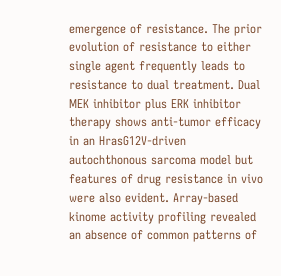emergence of resistance. The prior evolution of resistance to either single agent frequently leads to resistance to dual treatment. Dual MEK inhibitor plus ERK inhibitor therapy shows anti-tumor efficacy in an HrasG12V-driven autochthonous sarcoma model but features of drug resistance in vivo were also evident. Array-based kinome activity profiling revealed an absence of common patterns of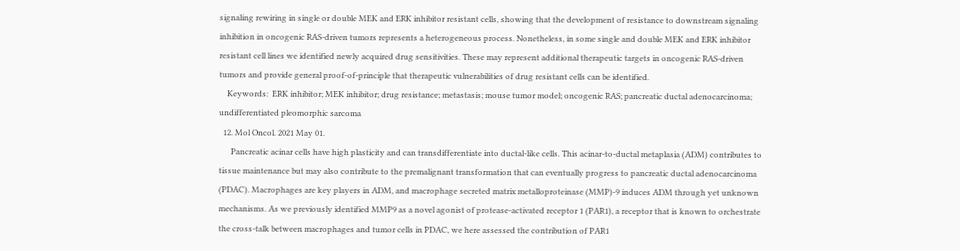signaling rewiring in single or double MEK and ERK inhibitor resistant cells, showing that the development of resistance to downstream signaling inhibition in oncogenic RAS-driven tumors represents a heterogeneous process. Nonetheless, in some single and double MEK and ERK inhibitor resistant cell lines we identified newly acquired drug sensitivities. These may represent additional therapeutic targets in oncogenic RAS-driven tumors and provide general proof-of-principle that therapeutic vulnerabilities of drug resistant cells can be identified.
    Keywords:  ERK inhibitor; MEK inhibitor; drug resistance; metastasis; mouse tumor model; oncogenic RAS; pancreatic ductal adenocarcinoma; undifferentiated pleomorphic sarcoma
  12. Mol Oncol. 2021 May 01.
      Pancreatic acinar cells have high plasticity and can transdifferentiate into ductal-like cells. This acinar-to-ductal metaplasia (ADM) contributes to tissue maintenance but may also contribute to the premalignant transformation that can eventually progress to pancreatic ductal adenocarcinoma (PDAC). Macrophages are key players in ADM, and macrophage secreted matrix metalloproteinase (MMP)-9 induces ADM through yet unknown mechanisms. As we previously identified MMP9 as a novel agonist of protease-activated receptor 1 (PAR1), a receptor that is known to orchestrate the cross-talk between macrophages and tumor cells in PDAC, we here assessed the contribution of PAR1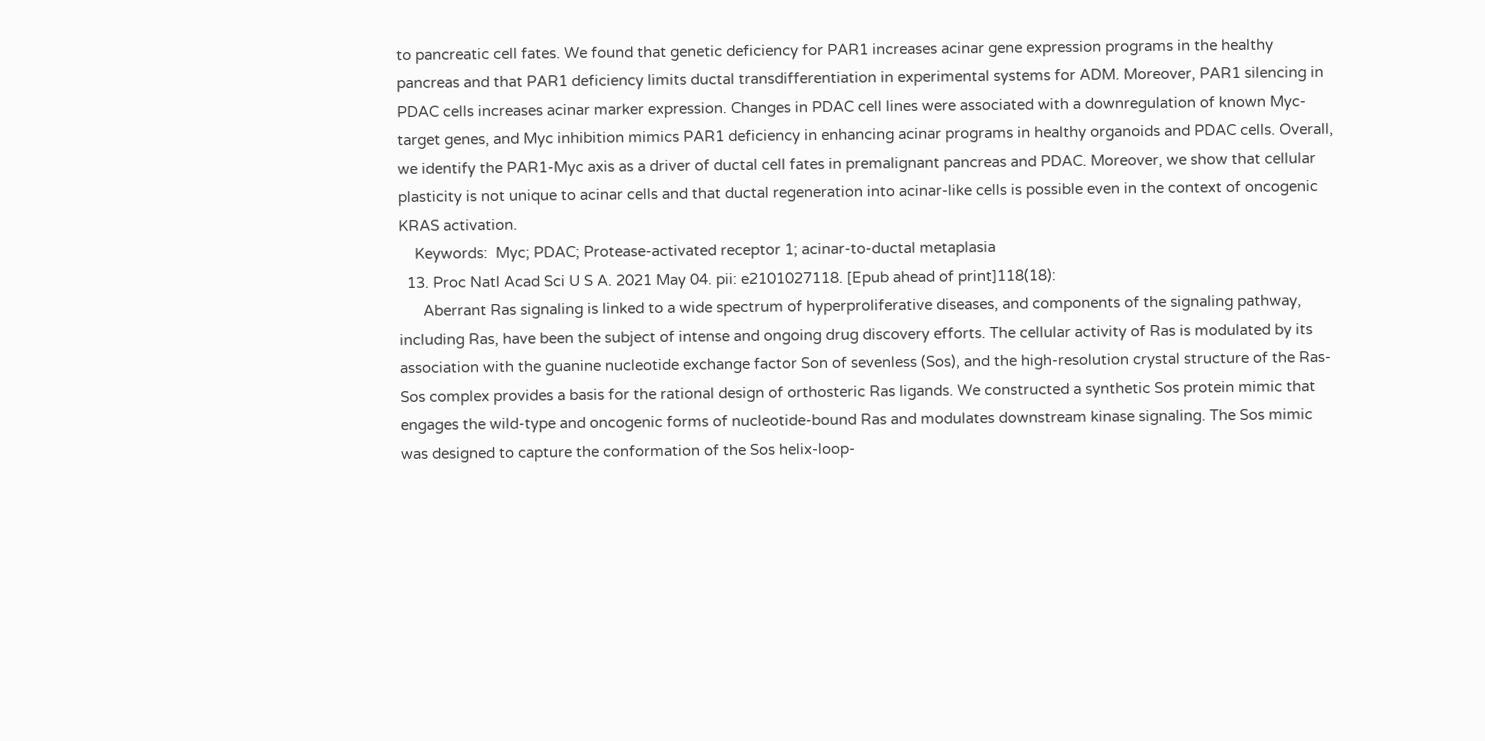to pancreatic cell fates. We found that genetic deficiency for PAR1 increases acinar gene expression programs in the healthy pancreas and that PAR1 deficiency limits ductal transdifferentiation in experimental systems for ADM. Moreover, PAR1 silencing in PDAC cells increases acinar marker expression. Changes in PDAC cell lines were associated with a downregulation of known Myc-target genes, and Myc inhibition mimics PAR1 deficiency in enhancing acinar programs in healthy organoids and PDAC cells. Overall, we identify the PAR1-Myc axis as a driver of ductal cell fates in premalignant pancreas and PDAC. Moreover, we show that cellular plasticity is not unique to acinar cells and that ductal regeneration into acinar-like cells is possible even in the context of oncogenic KRAS activation.
    Keywords:  Myc; PDAC; Protease-activated receptor 1; acinar-to-ductal metaplasia
  13. Proc Natl Acad Sci U S A. 2021 May 04. pii: e2101027118. [Epub ahead of print]118(18):
      Aberrant Ras signaling is linked to a wide spectrum of hyperproliferative diseases, and components of the signaling pathway, including Ras, have been the subject of intense and ongoing drug discovery efforts. The cellular activity of Ras is modulated by its association with the guanine nucleotide exchange factor Son of sevenless (Sos), and the high-resolution crystal structure of the Ras-Sos complex provides a basis for the rational design of orthosteric Ras ligands. We constructed a synthetic Sos protein mimic that engages the wild-type and oncogenic forms of nucleotide-bound Ras and modulates downstream kinase signaling. The Sos mimic was designed to capture the conformation of the Sos helix-loop-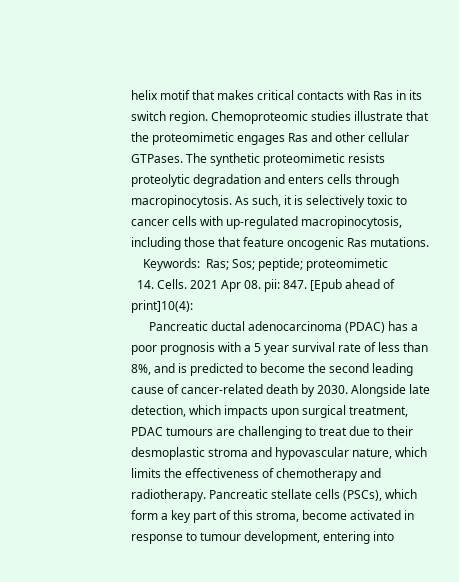helix motif that makes critical contacts with Ras in its switch region. Chemoproteomic studies illustrate that the proteomimetic engages Ras and other cellular GTPases. The synthetic proteomimetic resists proteolytic degradation and enters cells through macropinocytosis. As such, it is selectively toxic to cancer cells with up-regulated macropinocytosis, including those that feature oncogenic Ras mutations.
    Keywords:  Ras; Sos; peptide; proteomimetic
  14. Cells. 2021 Apr 08. pii: 847. [Epub ahead of print]10(4):
      Pancreatic ductal adenocarcinoma (PDAC) has a poor prognosis with a 5 year survival rate of less than 8%, and is predicted to become the second leading cause of cancer-related death by 2030. Alongside late detection, which impacts upon surgical treatment, PDAC tumours are challenging to treat due to their desmoplastic stroma and hypovascular nature, which limits the effectiveness of chemotherapy and radiotherapy. Pancreatic stellate cells (PSCs), which form a key part of this stroma, become activated in response to tumour development, entering into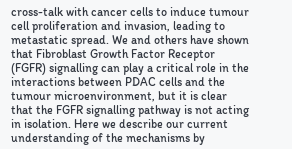cross-talk with cancer cells to induce tumour cell proliferation and invasion, leading to metastatic spread. We and others have shown that Fibroblast Growth Factor Receptor (FGFR) signalling can play a critical role in the interactions between PDAC cells and the tumour microenvironment, but it is clear that the FGFR signalling pathway is not acting in isolation. Here we describe our current understanding of the mechanisms by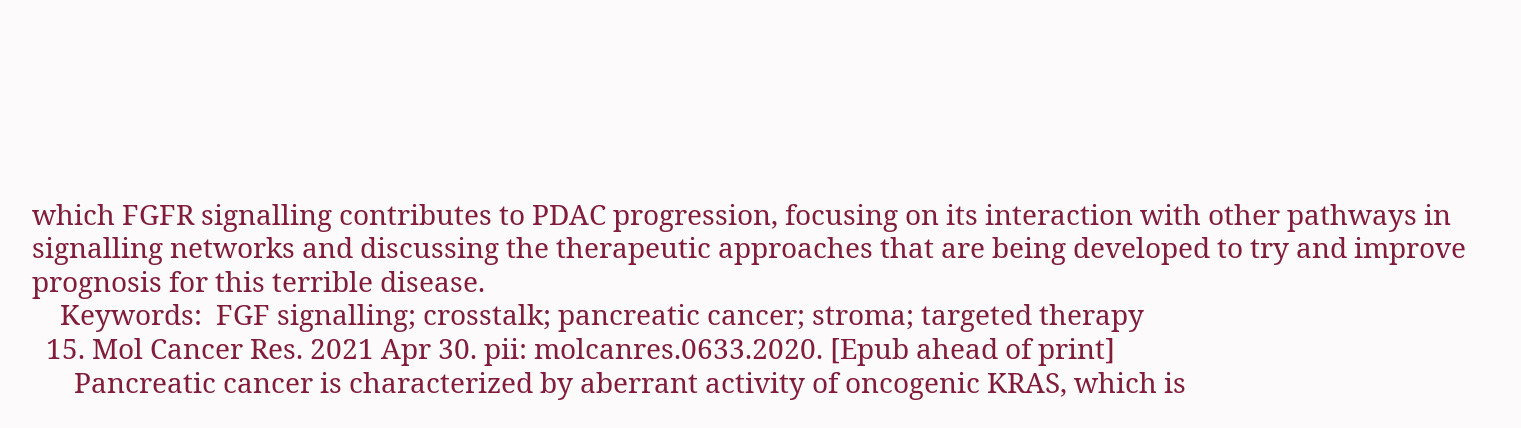which FGFR signalling contributes to PDAC progression, focusing on its interaction with other pathways in signalling networks and discussing the therapeutic approaches that are being developed to try and improve prognosis for this terrible disease.
    Keywords:  FGF signalling; crosstalk; pancreatic cancer; stroma; targeted therapy
  15. Mol Cancer Res. 2021 Apr 30. pii: molcanres.0633.2020. [Epub ahead of print]
      Pancreatic cancer is characterized by aberrant activity of oncogenic KRAS, which is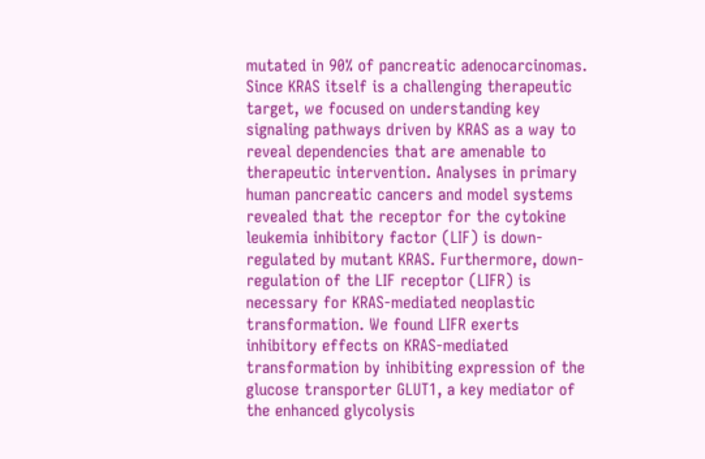mutated in 90% of pancreatic adenocarcinomas. Since KRAS itself is a challenging therapeutic target, we focused on understanding key signaling pathways driven by KRAS as a way to reveal dependencies that are amenable to therapeutic intervention. Analyses in primary human pancreatic cancers and model systems revealed that the receptor for the cytokine leukemia inhibitory factor (LIF) is down-regulated by mutant KRAS. Furthermore, down-regulation of the LIF receptor (LIFR) is necessary for KRAS-mediated neoplastic transformation. We found LIFR exerts inhibitory effects on KRAS-mediated transformation by inhibiting expression of the glucose transporter GLUT1, a key mediator of the enhanced glycolysis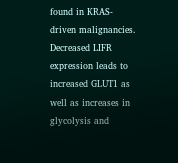found in KRAS-driven malignancies. Decreased LIFR expression leads to increased GLUT1 as well as increases in glycolysis and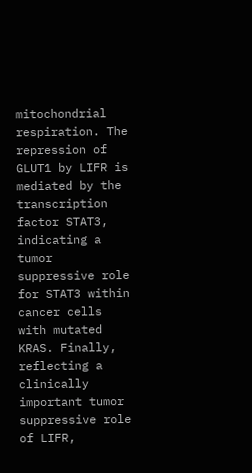mitochondrial respiration. The repression of GLUT1 by LIFR is mediated by the transcription factor STAT3, indicating a tumor suppressive role for STAT3 within cancer cells with mutated KRAS. Finally, reflecting a clinically important tumor suppressive role of LIFR,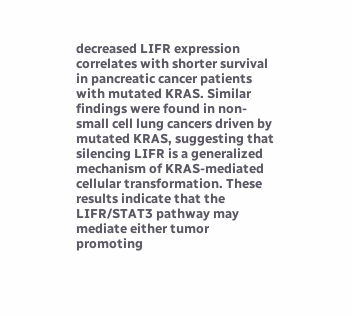decreased LIFR expression correlates with shorter survival in pancreatic cancer patients with mutated KRAS. Similar findings were found in non-small cell lung cancers driven by mutated KRAS, suggesting that silencing LIFR is a generalized mechanism of KRAS-mediated cellular transformation. These results indicate that the LIFR/STAT3 pathway may mediate either tumor promoting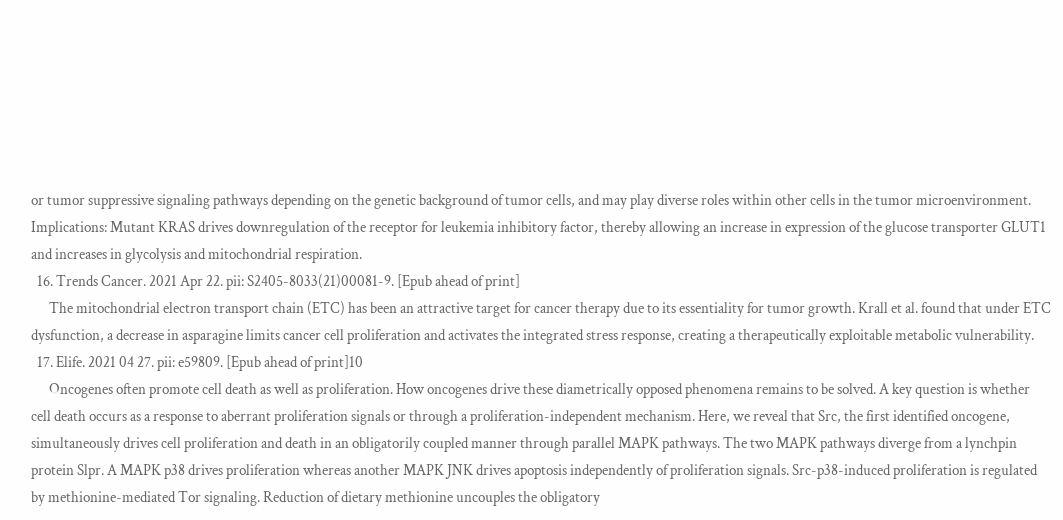or tumor suppressive signaling pathways depending on the genetic background of tumor cells, and may play diverse roles within other cells in the tumor microenvironment. Implications: Mutant KRAS drives downregulation of the receptor for leukemia inhibitory factor, thereby allowing an increase in expression of the glucose transporter GLUT1 and increases in glycolysis and mitochondrial respiration.
  16. Trends Cancer. 2021 Apr 22. pii: S2405-8033(21)00081-9. [Epub ahead of print]
      The mitochondrial electron transport chain (ETC) has been an attractive target for cancer therapy due to its essentiality for tumor growth. Krall et al. found that under ETC dysfunction, a decrease in asparagine limits cancer cell proliferation and activates the integrated stress response, creating a therapeutically exploitable metabolic vulnerability.
  17. Elife. 2021 04 27. pii: e59809. [Epub ahead of print]10
      Oncogenes often promote cell death as well as proliferation. How oncogenes drive these diametrically opposed phenomena remains to be solved. A key question is whether cell death occurs as a response to aberrant proliferation signals or through a proliferation-independent mechanism. Here, we reveal that Src, the first identified oncogene, simultaneously drives cell proliferation and death in an obligatorily coupled manner through parallel MAPK pathways. The two MAPK pathways diverge from a lynchpin protein Slpr. A MAPK p38 drives proliferation whereas another MAPK JNK drives apoptosis independently of proliferation signals. Src-p38-induced proliferation is regulated by methionine-mediated Tor signaling. Reduction of dietary methionine uncouples the obligatory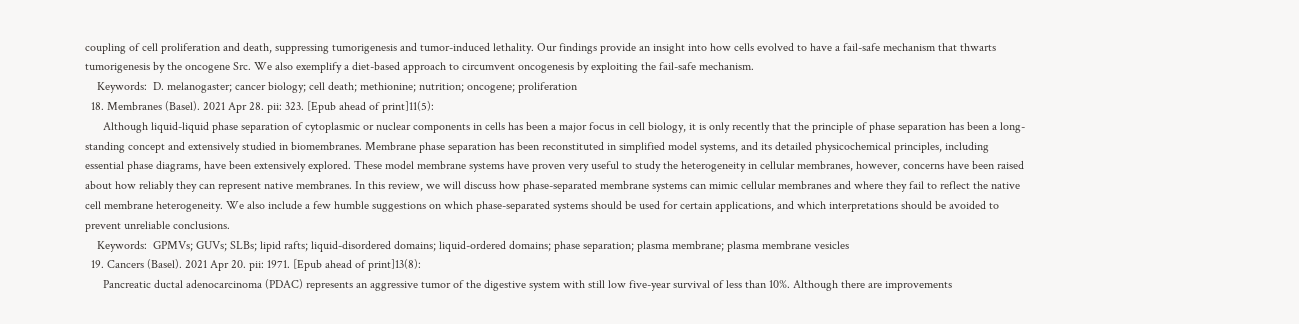coupling of cell proliferation and death, suppressing tumorigenesis and tumor-induced lethality. Our findings provide an insight into how cells evolved to have a fail-safe mechanism that thwarts tumorigenesis by the oncogene Src. We also exemplify a diet-based approach to circumvent oncogenesis by exploiting the fail-safe mechanism.
    Keywords:  D. melanogaster; cancer biology; cell death; methionine; nutrition; oncogene; proliferation
  18. Membranes (Basel). 2021 Apr 28. pii: 323. [Epub ahead of print]11(5):
      Although liquid-liquid phase separation of cytoplasmic or nuclear components in cells has been a major focus in cell biology, it is only recently that the principle of phase separation has been a long-standing concept and extensively studied in biomembranes. Membrane phase separation has been reconstituted in simplified model systems, and its detailed physicochemical principles, including essential phase diagrams, have been extensively explored. These model membrane systems have proven very useful to study the heterogeneity in cellular membranes, however, concerns have been raised about how reliably they can represent native membranes. In this review, we will discuss how phase-separated membrane systems can mimic cellular membranes and where they fail to reflect the native cell membrane heterogeneity. We also include a few humble suggestions on which phase-separated systems should be used for certain applications, and which interpretations should be avoided to prevent unreliable conclusions.
    Keywords:  GPMVs; GUVs; SLBs; lipid rafts; liquid-disordered domains; liquid-ordered domains; phase separation; plasma membrane; plasma membrane vesicles
  19. Cancers (Basel). 2021 Apr 20. pii: 1971. [Epub ahead of print]13(8):
      Pancreatic ductal adenocarcinoma (PDAC) represents an aggressive tumor of the digestive system with still low five-year survival of less than 10%. Although there are improvements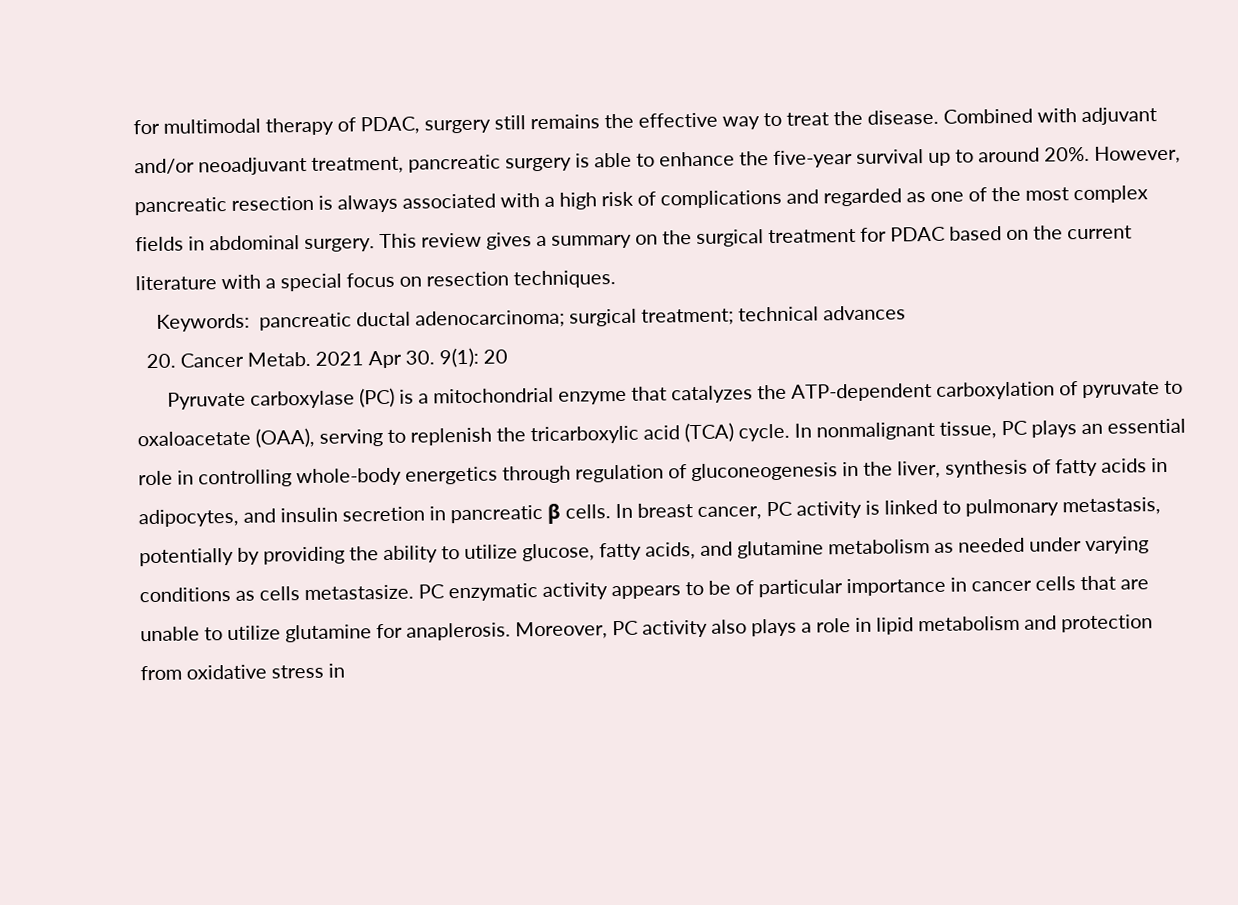for multimodal therapy of PDAC, surgery still remains the effective way to treat the disease. Combined with adjuvant and/or neoadjuvant treatment, pancreatic surgery is able to enhance the five-year survival up to around 20%. However, pancreatic resection is always associated with a high risk of complications and regarded as one of the most complex fields in abdominal surgery. This review gives a summary on the surgical treatment for PDAC based on the current literature with a special focus on resection techniques.
    Keywords:  pancreatic ductal adenocarcinoma; surgical treatment; technical advances
  20. Cancer Metab. 2021 Apr 30. 9(1): 20
      Pyruvate carboxylase (PC) is a mitochondrial enzyme that catalyzes the ATP-dependent carboxylation of pyruvate to oxaloacetate (OAA), serving to replenish the tricarboxylic acid (TCA) cycle. In nonmalignant tissue, PC plays an essential role in controlling whole-body energetics through regulation of gluconeogenesis in the liver, synthesis of fatty acids in adipocytes, and insulin secretion in pancreatic β cells. In breast cancer, PC activity is linked to pulmonary metastasis, potentially by providing the ability to utilize glucose, fatty acids, and glutamine metabolism as needed under varying conditions as cells metastasize. PC enzymatic activity appears to be of particular importance in cancer cells that are unable to utilize glutamine for anaplerosis. Moreover, PC activity also plays a role in lipid metabolism and protection from oxidative stress in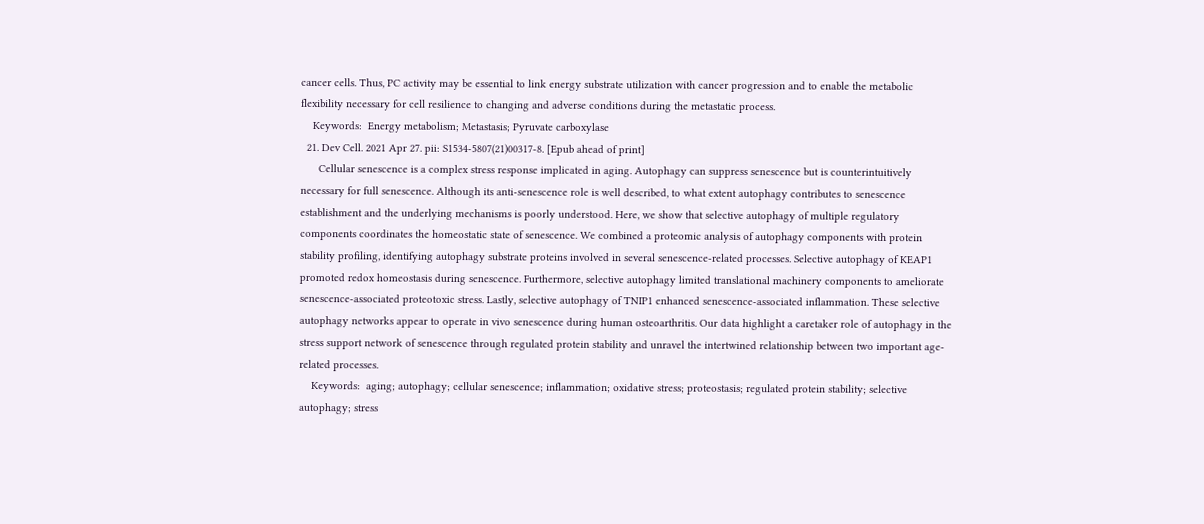cancer cells. Thus, PC activity may be essential to link energy substrate utilization with cancer progression and to enable the metabolic flexibility necessary for cell resilience to changing and adverse conditions during the metastatic process.
    Keywords:  Energy metabolism; Metastasis; Pyruvate carboxylase
  21. Dev Cell. 2021 Apr 27. pii: S1534-5807(21)00317-8. [Epub ahead of print]
      Cellular senescence is a complex stress response implicated in aging. Autophagy can suppress senescence but is counterintuitively necessary for full senescence. Although its anti-senescence role is well described, to what extent autophagy contributes to senescence establishment and the underlying mechanisms is poorly understood. Here, we show that selective autophagy of multiple regulatory components coordinates the homeostatic state of senescence. We combined a proteomic analysis of autophagy components with protein stability profiling, identifying autophagy substrate proteins involved in several senescence-related processes. Selective autophagy of KEAP1 promoted redox homeostasis during senescence. Furthermore, selective autophagy limited translational machinery components to ameliorate senescence-associated proteotoxic stress. Lastly, selective autophagy of TNIP1 enhanced senescence-associated inflammation. These selective autophagy networks appear to operate in vivo senescence during human osteoarthritis. Our data highlight a caretaker role of autophagy in the stress support network of senescence through regulated protein stability and unravel the intertwined relationship between two important age-related processes.
    Keywords:  aging; autophagy; cellular senescence; inflammation; oxidative stress; proteostasis; regulated protein stability; selective autophagy; stress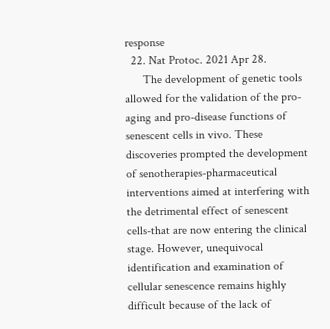response
  22. Nat Protoc. 2021 Apr 28.
      The development of genetic tools allowed for the validation of the pro-aging and pro-disease functions of senescent cells in vivo. These discoveries prompted the development of senotherapies-pharmaceutical interventions aimed at interfering with the detrimental effect of senescent cells-that are now entering the clinical stage. However, unequivocal identification and examination of cellular senescence remains highly difficult because of the lack of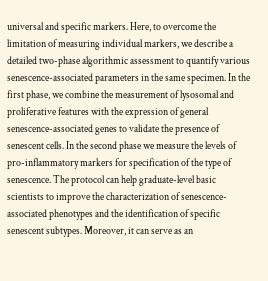universal and specific markers. Here, to overcome the limitation of measuring individual markers, we describe a detailed two-phase algorithmic assessment to quantify various senescence-associated parameters in the same specimen. In the first phase, we combine the measurement of lysosomal and proliferative features with the expression of general senescence-associated genes to validate the presence of senescent cells. In the second phase we measure the levels of pro-inflammatory markers for specification of the type of senescence. The protocol can help graduate-level basic scientists to improve the characterization of senescence-associated phenotypes and the identification of specific senescent subtypes. Moreover, it can serve as an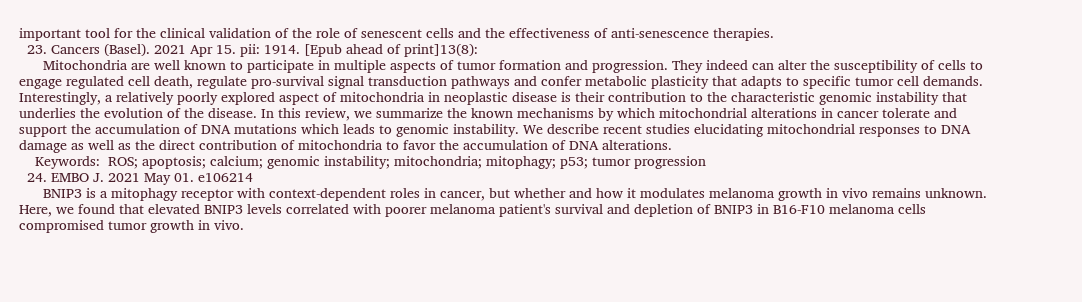important tool for the clinical validation of the role of senescent cells and the effectiveness of anti-senescence therapies.
  23. Cancers (Basel). 2021 Apr 15. pii: 1914. [Epub ahead of print]13(8):
      Mitochondria are well known to participate in multiple aspects of tumor formation and progression. They indeed can alter the susceptibility of cells to engage regulated cell death, regulate pro-survival signal transduction pathways and confer metabolic plasticity that adapts to specific tumor cell demands. Interestingly, a relatively poorly explored aspect of mitochondria in neoplastic disease is their contribution to the characteristic genomic instability that underlies the evolution of the disease. In this review, we summarize the known mechanisms by which mitochondrial alterations in cancer tolerate and support the accumulation of DNA mutations which leads to genomic instability. We describe recent studies elucidating mitochondrial responses to DNA damage as well as the direct contribution of mitochondria to favor the accumulation of DNA alterations.
    Keywords:  ROS; apoptosis; calcium; genomic instability; mitochondria; mitophagy; p53; tumor progression
  24. EMBO J. 2021 May 01. e106214
      BNIP3 is a mitophagy receptor with context-dependent roles in cancer, but whether and how it modulates melanoma growth in vivo remains unknown. Here, we found that elevated BNIP3 levels correlated with poorer melanoma patient's survival and depletion of BNIP3 in B16-F10 melanoma cells compromised tumor growth in vivo.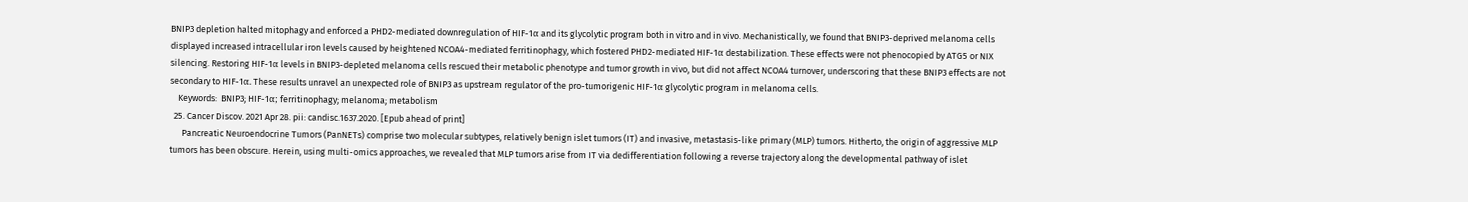BNIP3 depletion halted mitophagy and enforced a PHD2-mediated downregulation of HIF-1α and its glycolytic program both in vitro and in vivo. Mechanistically, we found that BNIP3-deprived melanoma cells displayed increased intracellular iron levels caused by heightened NCOA4-mediated ferritinophagy, which fostered PHD2-mediated HIF-1α destabilization. These effects were not phenocopied by ATG5 or NIX silencing. Restoring HIF-1α levels in BNIP3-depleted melanoma cells rescued their metabolic phenotype and tumor growth in vivo, but did not affect NCOA4 turnover, underscoring that these BNIP3 effects are not secondary to HIF-1α. These results unravel an unexpected role of BNIP3 as upstream regulator of the pro-tumorigenic HIF-1α glycolytic program in melanoma cells.
    Keywords:  BNIP3; HIF-1α; ferritinophagy; melanoma; metabolism
  25. Cancer Discov. 2021 Apr 28. pii: candisc.1637.2020. [Epub ahead of print]
      Pancreatic Neuroendocrine Tumors (PanNETs) comprise two molecular subtypes, relatively benign islet tumors (IT) and invasive, metastasis-like primary (MLP) tumors. Hitherto, the origin of aggressive MLP tumors has been obscure. Herein, using multi-omics approaches, we revealed that MLP tumors arise from IT via dedifferentiation following a reverse trajectory along the developmental pathway of islet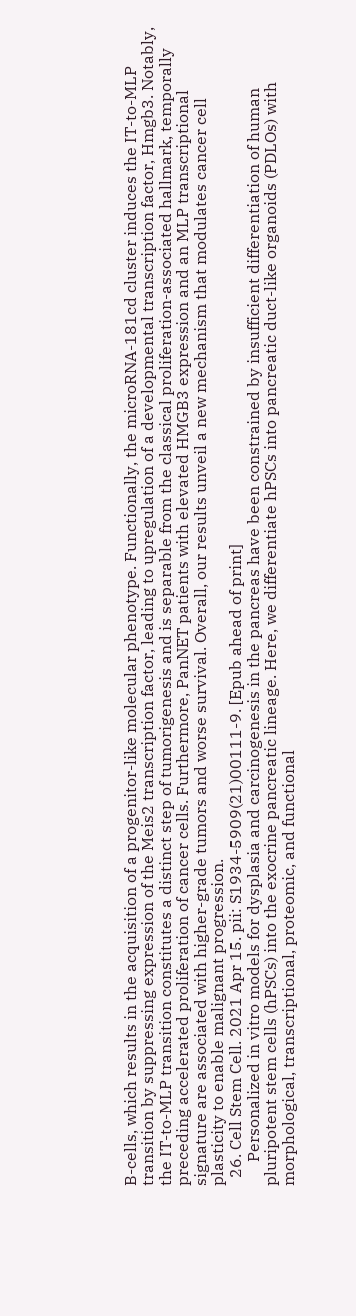B-cells, which results in the acquisition of a progenitor-like molecular phenotype. Functionally, the microRNA-181cd cluster induces the IT-to-MLP transition by suppressing expression of the Meis2 transcription factor, leading to upregulation of a developmental transcription factor, Hmgb3. Notably, the IT-to-MLP transition constitutes a distinct step of tumorigenesis and is separable from the classical proliferation-associated hallmark, temporally preceding accelerated proliferation of cancer cells. Furthermore, PanNET patients with elevated HMGB3 expression and an MLP transcriptional signature are associated with higher-grade tumors and worse survival. Overall, our results unveil a new mechanism that modulates cancer cell plasticity to enable malignant progression.
  26. Cell Stem Cell. 2021 Apr 15. pii: S1934-5909(21)00111-9. [Epub ahead of print]
      Personalized in vitro models for dysplasia and carcinogenesis in the pancreas have been constrained by insufficient differentiation of human pluripotent stem cells (hPSCs) into the exocrine pancreatic lineage. Here, we differentiate hPSCs into pancreatic duct-like organoids (PDLOs) with morphological, transcriptional, proteomic, and functional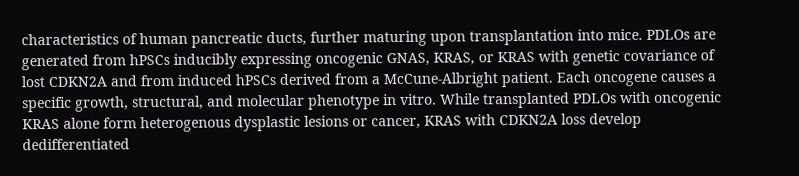characteristics of human pancreatic ducts, further maturing upon transplantation into mice. PDLOs are generated from hPSCs inducibly expressing oncogenic GNAS, KRAS, or KRAS with genetic covariance of lost CDKN2A and from induced hPSCs derived from a McCune-Albright patient. Each oncogene causes a specific growth, structural, and molecular phenotype in vitro. While transplanted PDLOs with oncogenic KRAS alone form heterogenous dysplastic lesions or cancer, KRAS with CDKN2A loss develop dedifferentiated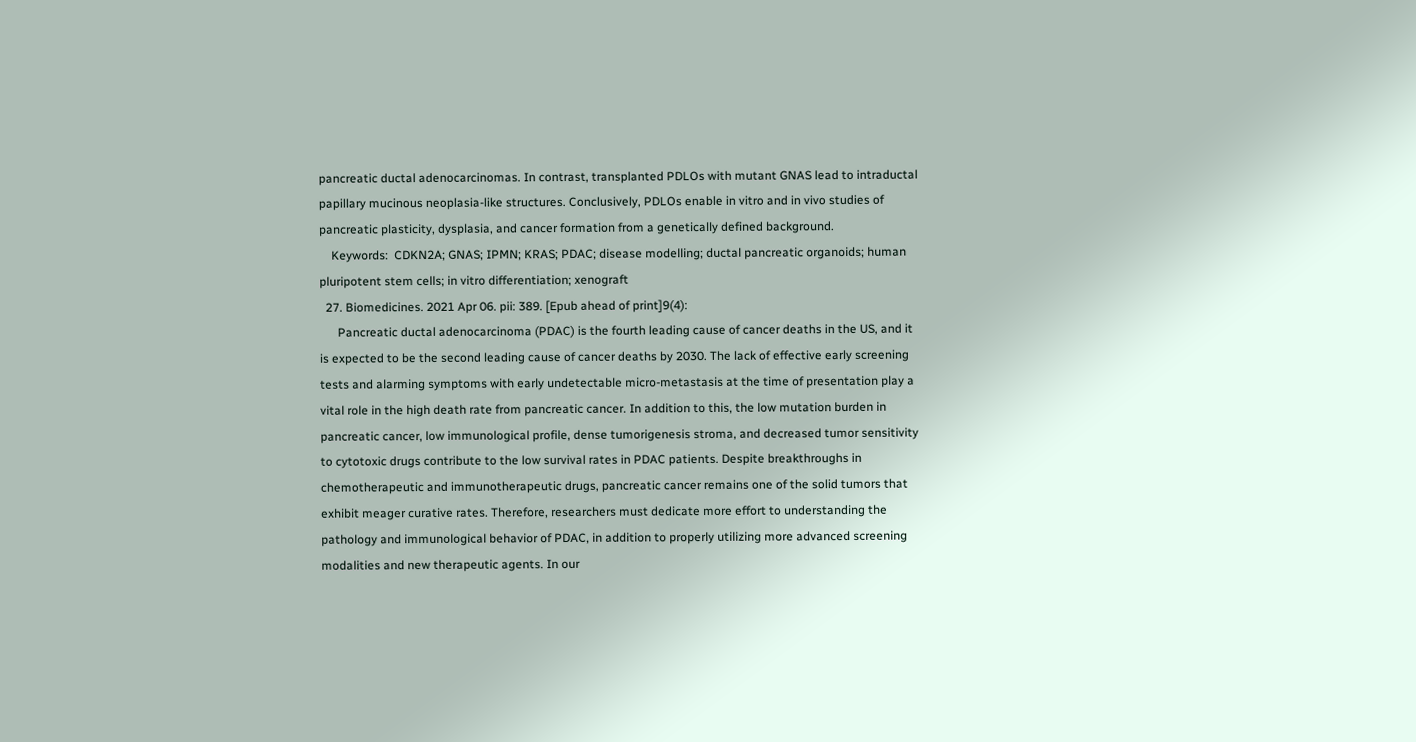pancreatic ductal adenocarcinomas. In contrast, transplanted PDLOs with mutant GNAS lead to intraductal papillary mucinous neoplasia-like structures. Conclusively, PDLOs enable in vitro and in vivo studies of pancreatic plasticity, dysplasia, and cancer formation from a genetically defined background.
    Keywords:  CDKN2A; GNAS; IPMN; KRAS; PDAC; disease modelling; ductal pancreatic organoids; human pluripotent stem cells; in vitro differentiation; xenograft
  27. Biomedicines. 2021 Apr 06. pii: 389. [Epub ahead of print]9(4):
      Pancreatic ductal adenocarcinoma (PDAC) is the fourth leading cause of cancer deaths in the US, and it is expected to be the second leading cause of cancer deaths by 2030. The lack of effective early screening tests and alarming symptoms with early undetectable micro-metastasis at the time of presentation play a vital role in the high death rate from pancreatic cancer. In addition to this, the low mutation burden in pancreatic cancer, low immunological profile, dense tumorigenesis stroma, and decreased tumor sensitivity to cytotoxic drugs contribute to the low survival rates in PDAC patients. Despite breakthroughs in chemotherapeutic and immunotherapeutic drugs, pancreatic cancer remains one of the solid tumors that exhibit meager curative rates. Therefore, researchers must dedicate more effort to understanding the pathology and immunological behavior of PDAC, in addition to properly utilizing more advanced screening modalities and new therapeutic agents. In our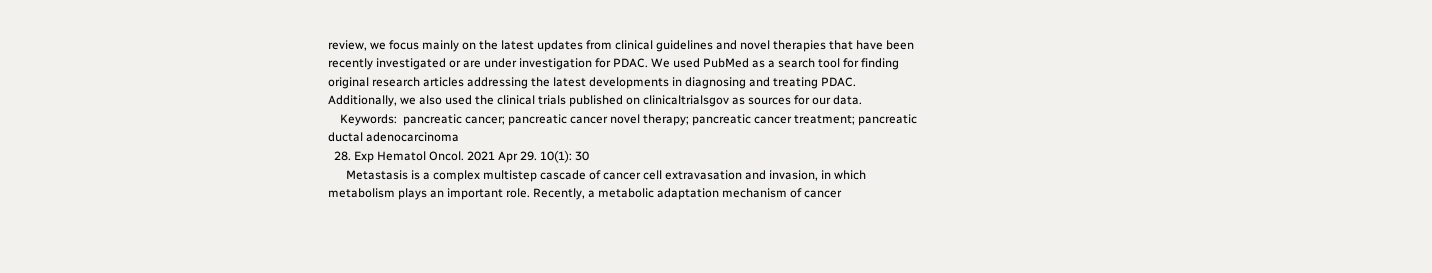review, we focus mainly on the latest updates from clinical guidelines and novel therapies that have been recently investigated or are under investigation for PDAC. We used PubMed as a search tool for finding original research articles addressing the latest developments in diagnosing and treating PDAC. Additionally, we also used the clinical trials published on clinicaltrialsgov as sources for our data.
    Keywords:  pancreatic cancer; pancreatic cancer novel therapy; pancreatic cancer treatment; pancreatic ductal adenocarcinoma
  28. Exp Hematol Oncol. 2021 Apr 29. 10(1): 30
      Metastasis is a complex multistep cascade of cancer cell extravasation and invasion, in which metabolism plays an important role. Recently, a metabolic adaptation mechanism of cancer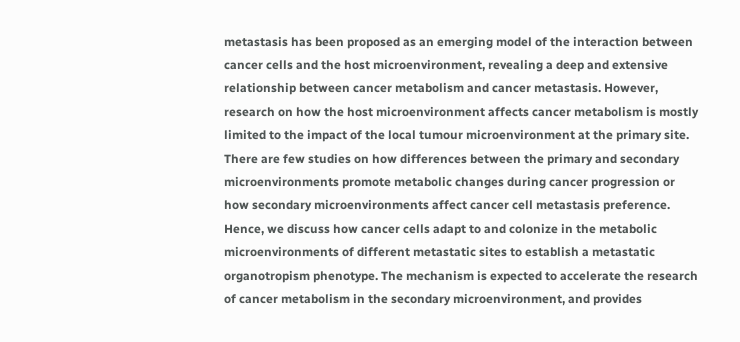metastasis has been proposed as an emerging model of the interaction between cancer cells and the host microenvironment, revealing a deep and extensive relationship between cancer metabolism and cancer metastasis. However, research on how the host microenvironment affects cancer metabolism is mostly limited to the impact of the local tumour microenvironment at the primary site. There are few studies on how differences between the primary and secondary microenvironments promote metabolic changes during cancer progression or how secondary microenvironments affect cancer cell metastasis preference. Hence, we discuss how cancer cells adapt to and colonize in the metabolic microenvironments of different metastatic sites to establish a metastatic organotropism phenotype. The mechanism is expected to accelerate the research of cancer metabolism in the secondary microenvironment, and provides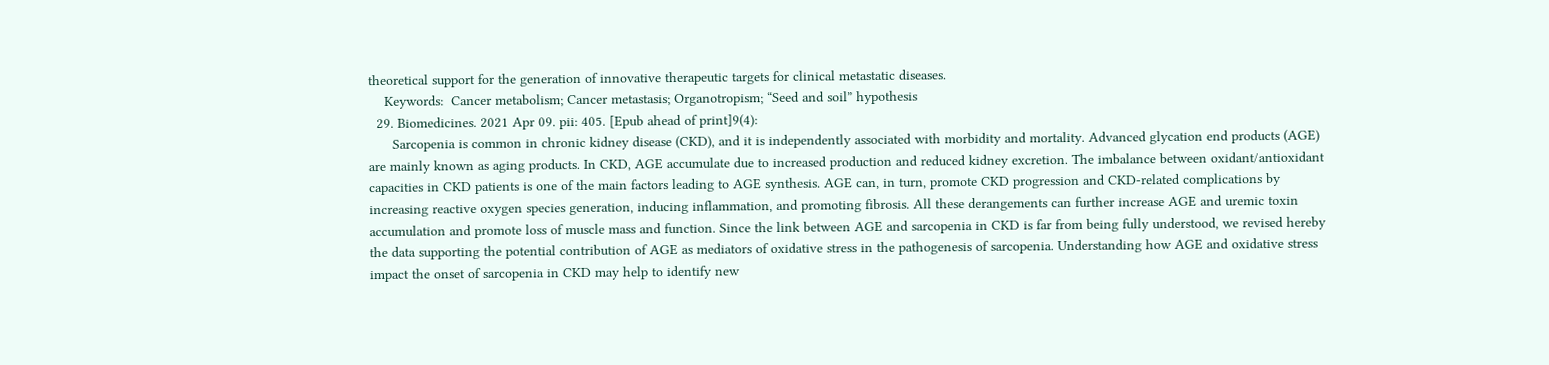theoretical support for the generation of innovative therapeutic targets for clinical metastatic diseases.
    Keywords:  Cancer metabolism; Cancer metastasis; Organotropism; “Seed and soil” hypothesis
  29. Biomedicines. 2021 Apr 09. pii: 405. [Epub ahead of print]9(4):
      Sarcopenia is common in chronic kidney disease (CKD), and it is independently associated with morbidity and mortality. Advanced glycation end products (AGE) are mainly known as aging products. In CKD, AGE accumulate due to increased production and reduced kidney excretion. The imbalance between oxidant/antioxidant capacities in CKD patients is one of the main factors leading to AGE synthesis. AGE can, in turn, promote CKD progression and CKD-related complications by increasing reactive oxygen species generation, inducing inflammation, and promoting fibrosis. All these derangements can further increase AGE and uremic toxin accumulation and promote loss of muscle mass and function. Since the link between AGE and sarcopenia in CKD is far from being fully understood, we revised hereby the data supporting the potential contribution of AGE as mediators of oxidative stress in the pathogenesis of sarcopenia. Understanding how AGE and oxidative stress impact the onset of sarcopenia in CKD may help to identify new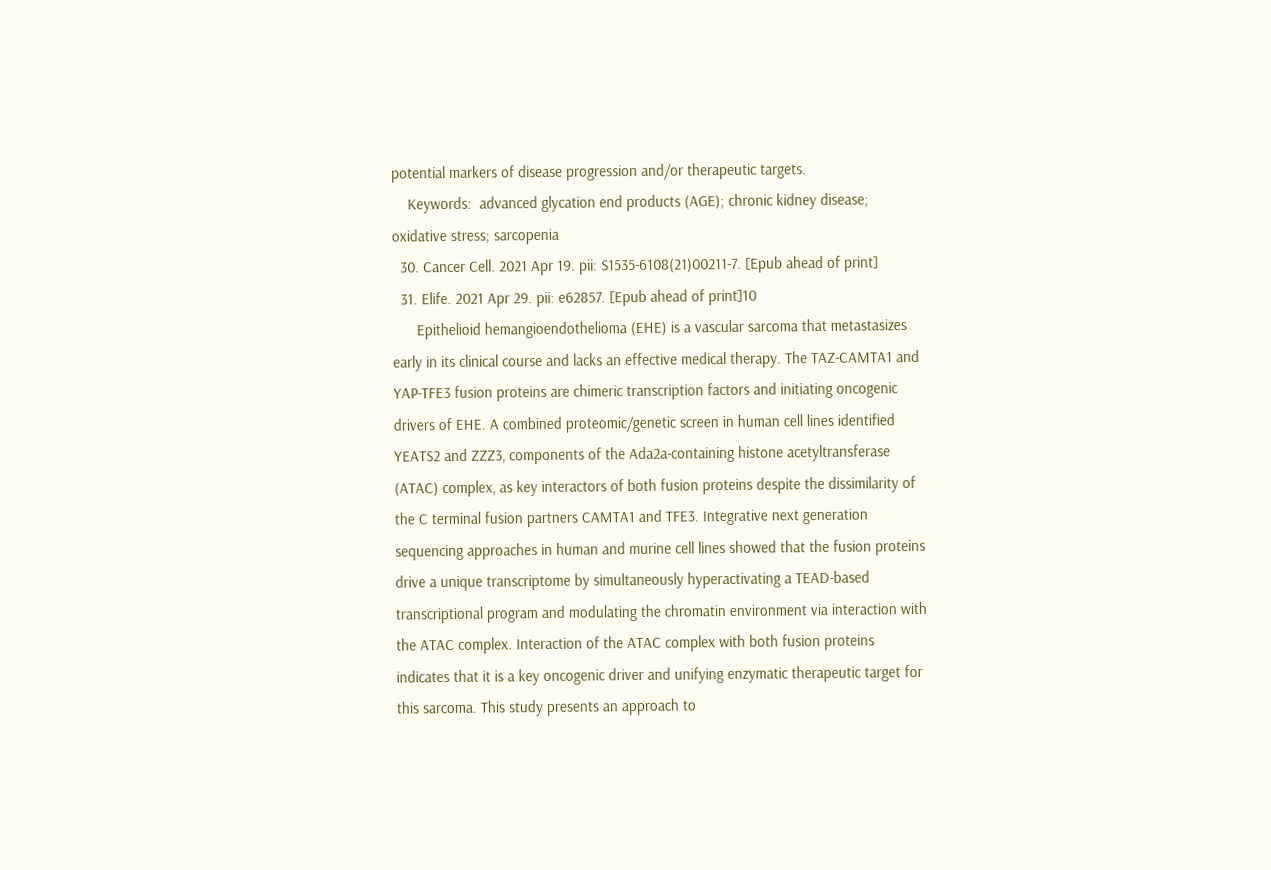potential markers of disease progression and/or therapeutic targets.
    Keywords:  advanced glycation end products (AGE); chronic kidney disease; oxidative stress; sarcopenia
  30. Cancer Cell. 2021 Apr 19. pii: S1535-6108(21)00211-7. [Epub ahead of print]
  31. Elife. 2021 Apr 29. pii: e62857. [Epub ahead of print]10
      Epithelioid hemangioendothelioma (EHE) is a vascular sarcoma that metastasizes early in its clinical course and lacks an effective medical therapy. The TAZ-CAMTA1 and YAP-TFE3 fusion proteins are chimeric transcription factors and initiating oncogenic drivers of EHE. A combined proteomic/genetic screen in human cell lines identified YEATS2 and ZZZ3, components of the Ada2a-containing histone acetyltransferase (ATAC) complex, as key interactors of both fusion proteins despite the dissimilarity of the C terminal fusion partners CAMTA1 and TFE3. Integrative next generation sequencing approaches in human and murine cell lines showed that the fusion proteins drive a unique transcriptome by simultaneously hyperactivating a TEAD-based transcriptional program and modulating the chromatin environment via interaction with the ATAC complex. Interaction of the ATAC complex with both fusion proteins indicates that it is a key oncogenic driver and unifying enzymatic therapeutic target for this sarcoma. This study presents an approach to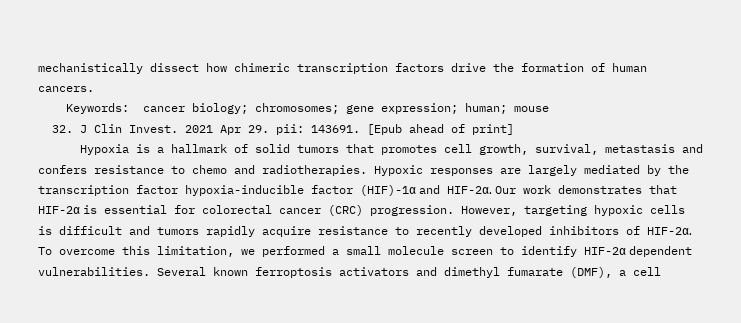mechanistically dissect how chimeric transcription factors drive the formation of human cancers.
    Keywords:  cancer biology; chromosomes; gene expression; human; mouse
  32. J Clin Invest. 2021 Apr 29. pii: 143691. [Epub ahead of print]
      Hypoxia is a hallmark of solid tumors that promotes cell growth, survival, metastasis and confers resistance to chemo and radiotherapies. Hypoxic responses are largely mediated by the transcription factor hypoxia-inducible factor (HIF)-1α and HIF-2α. Our work demonstrates that HIF-2α is essential for colorectal cancer (CRC) progression. However, targeting hypoxic cells is difficult and tumors rapidly acquire resistance to recently developed inhibitors of HIF-2α. To overcome this limitation, we performed a small molecule screen to identify HIF-2α dependent vulnerabilities. Several known ferroptosis activators and dimethyl fumarate (DMF), a cell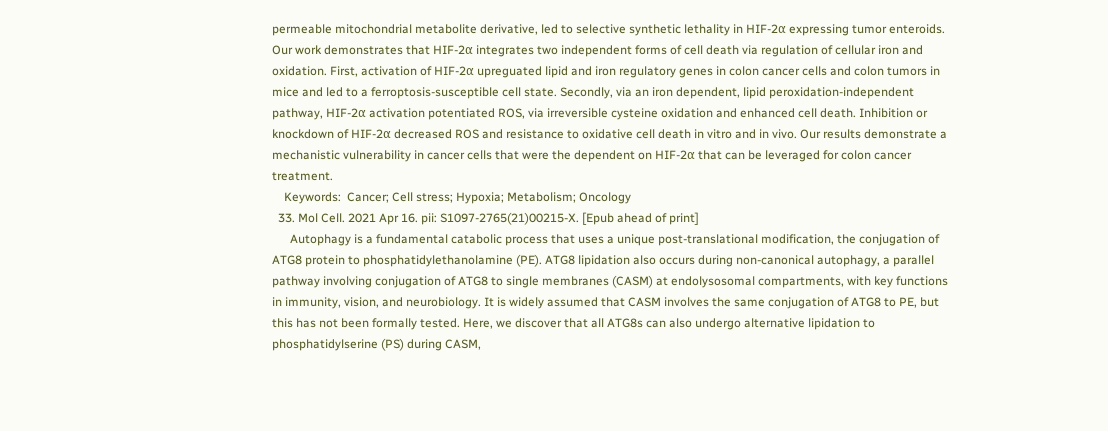permeable mitochondrial metabolite derivative, led to selective synthetic lethality in HIF-2α expressing tumor enteroids. Our work demonstrates that HIF-2α integrates two independent forms of cell death via regulation of cellular iron and oxidation. First, activation of HIF-2α upreguated lipid and iron regulatory genes in colon cancer cells and colon tumors in mice and led to a ferroptosis-susceptible cell state. Secondly, via an iron dependent, lipid peroxidation-independent pathway, HIF-2α activation potentiated ROS, via irreversible cysteine oxidation and enhanced cell death. Inhibition or knockdown of HIF-2α decreased ROS and resistance to oxidative cell death in vitro and in vivo. Our results demonstrate a mechanistic vulnerability in cancer cells that were the dependent on HIF-2α that can be leveraged for colon cancer treatment.
    Keywords:  Cancer; Cell stress; Hypoxia; Metabolism; Oncology
  33. Mol Cell. 2021 Apr 16. pii: S1097-2765(21)00215-X. [Epub ahead of print]
      Autophagy is a fundamental catabolic process that uses a unique post-translational modification, the conjugation of ATG8 protein to phosphatidylethanolamine (PE). ATG8 lipidation also occurs during non-canonical autophagy, a parallel pathway involving conjugation of ATG8 to single membranes (CASM) at endolysosomal compartments, with key functions in immunity, vision, and neurobiology. It is widely assumed that CASM involves the same conjugation of ATG8 to PE, but this has not been formally tested. Here, we discover that all ATG8s can also undergo alternative lipidation to phosphatidylserine (PS) during CASM,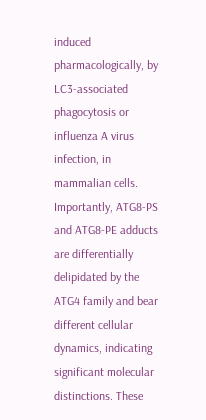induced pharmacologically, by LC3-associated phagocytosis or influenza A virus infection, in mammalian cells. Importantly, ATG8-PS and ATG8-PE adducts are differentially delipidated by the ATG4 family and bear different cellular dynamics, indicating significant molecular distinctions. These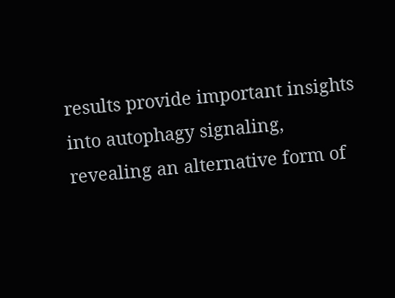results provide important insights into autophagy signaling, revealing an alternative form of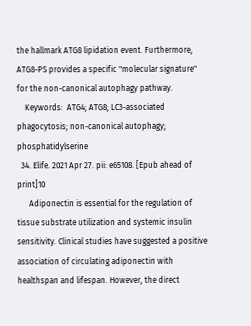the hallmark ATG8 lipidation event. Furthermore, ATG8-PS provides a specific "molecular signature" for the non-canonical autophagy pathway.
    Keywords:  ATG4; ATG8; LC3-associated phagocytosis; non-canonical autophagy; phosphatidylserine
  34. Elife. 2021 Apr 27. pii: e65108. [Epub ahead of print]10
      Adiponectin is essential for the regulation of tissue substrate utilization and systemic insulin sensitivity. Clinical studies have suggested a positive association of circulating adiponectin with healthspan and lifespan. However, the direct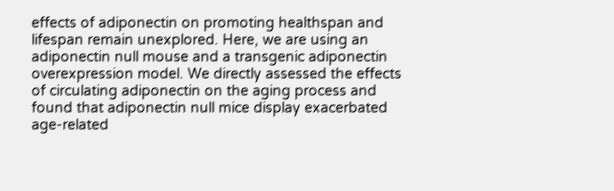effects of adiponectin on promoting healthspan and lifespan remain unexplored. Here, we are using an adiponectin null mouse and a transgenic adiponectin overexpression model. We directly assessed the effects of circulating adiponectin on the aging process and found that adiponectin null mice display exacerbated age-related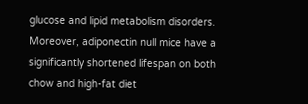glucose and lipid metabolism disorders. Moreover, adiponectin null mice have a significantly shortened lifespan on both chow and high-fat diet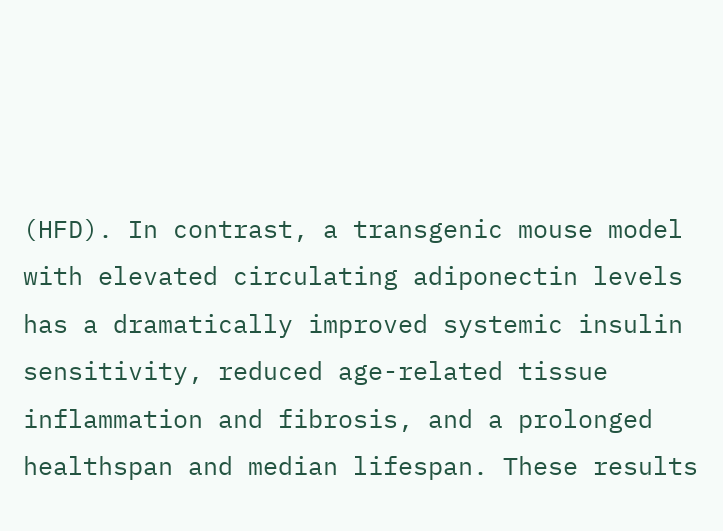(HFD). In contrast, a transgenic mouse model with elevated circulating adiponectin levels has a dramatically improved systemic insulin sensitivity, reduced age-related tissue inflammation and fibrosis, and a prolonged healthspan and median lifespan. These results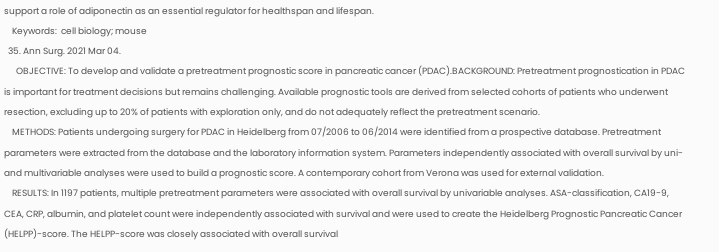support a role of adiponectin as an essential regulator for healthspan and lifespan.
    Keywords:  cell biology; mouse
  35. Ann Surg. 2021 Mar 04.
      OBJECTIVE: To develop and validate a pretreatment prognostic score in pancreatic cancer (PDAC).BACKGROUND: Pretreatment prognostication in PDAC is important for treatment decisions but remains challenging. Available prognostic tools are derived from selected cohorts of patients who underwent resection, excluding up to 20% of patients with exploration only, and do not adequately reflect the pretreatment scenario.
    METHODS: Patients undergoing surgery for PDAC in Heidelberg from 07/2006 to 06/2014 were identified from a prospective database. Pretreatment parameters were extracted from the database and the laboratory information system. Parameters independently associated with overall survival by uni- and multivariable analyses were used to build a prognostic score. A contemporary cohort from Verona was used for external validation.
    RESULTS: In 1197 patients, multiple pretreatment parameters were associated with overall survival by univariable analyses. ASA-classification, CA19-9, CEA, CRP, albumin, and platelet count were independently associated with survival and were used to create the Heidelberg Prognostic Pancreatic Cancer (HELPP)-score. The HELPP-score was closely associated with overall survival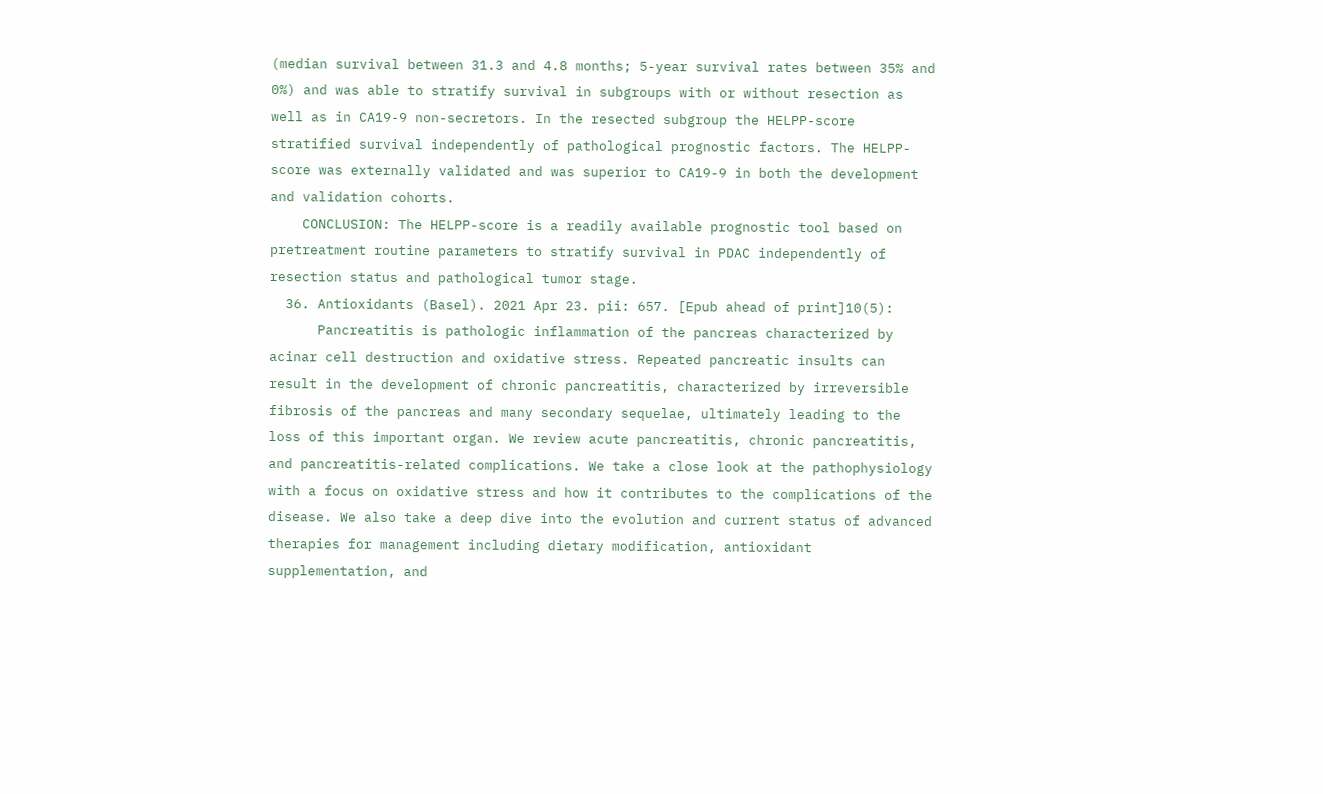(median survival between 31.3 and 4.8 months; 5-year survival rates between 35% and 0%) and was able to stratify survival in subgroups with or without resection as well as in CA19-9 non-secretors. In the resected subgroup the HELPP-score stratified survival independently of pathological prognostic factors. The HELPP-score was externally validated and was superior to CA19-9 in both the development and validation cohorts.
    CONCLUSION: The HELPP-score is a readily available prognostic tool based on pretreatment routine parameters to stratify survival in PDAC independently of resection status and pathological tumor stage.
  36. Antioxidants (Basel). 2021 Apr 23. pii: 657. [Epub ahead of print]10(5):
      Pancreatitis is pathologic inflammation of the pancreas characterized by acinar cell destruction and oxidative stress. Repeated pancreatic insults can result in the development of chronic pancreatitis, characterized by irreversible fibrosis of the pancreas and many secondary sequelae, ultimately leading to the loss of this important organ. We review acute pancreatitis, chronic pancreatitis, and pancreatitis-related complications. We take a close look at the pathophysiology with a focus on oxidative stress and how it contributes to the complications of the disease. We also take a deep dive into the evolution and current status of advanced therapies for management including dietary modification, antioxidant supplementation, and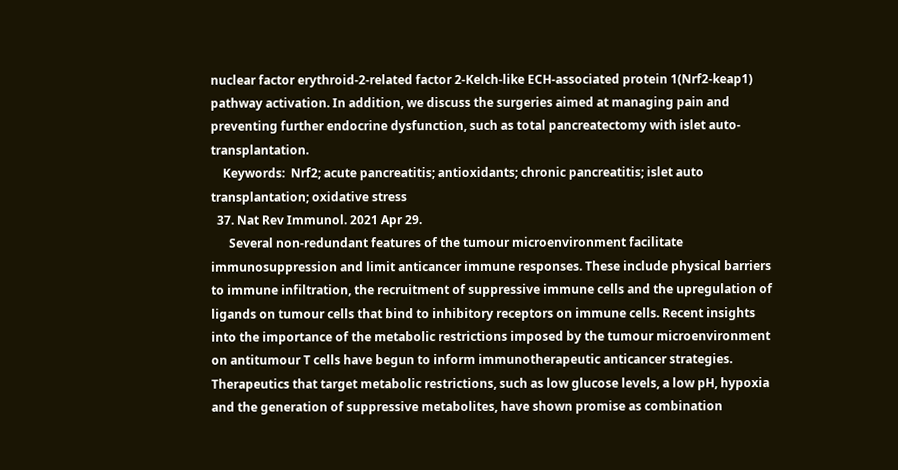nuclear factor erythroid-2-related factor 2-Kelch-like ECH-associated protein 1(Nrf2-keap1) pathway activation. In addition, we discuss the surgeries aimed at managing pain and preventing further endocrine dysfunction, such as total pancreatectomy with islet auto-transplantation.
    Keywords:  Nrf2; acute pancreatitis; antioxidants; chronic pancreatitis; islet auto transplantation; oxidative stress
  37. Nat Rev Immunol. 2021 Apr 29.
      Several non-redundant features of the tumour microenvironment facilitate immunosuppression and limit anticancer immune responses. These include physical barriers to immune infiltration, the recruitment of suppressive immune cells and the upregulation of ligands on tumour cells that bind to inhibitory receptors on immune cells. Recent insights into the importance of the metabolic restrictions imposed by the tumour microenvironment on antitumour T cells have begun to inform immunotherapeutic anticancer strategies. Therapeutics that target metabolic restrictions, such as low glucose levels, a low pH, hypoxia and the generation of suppressive metabolites, have shown promise as combination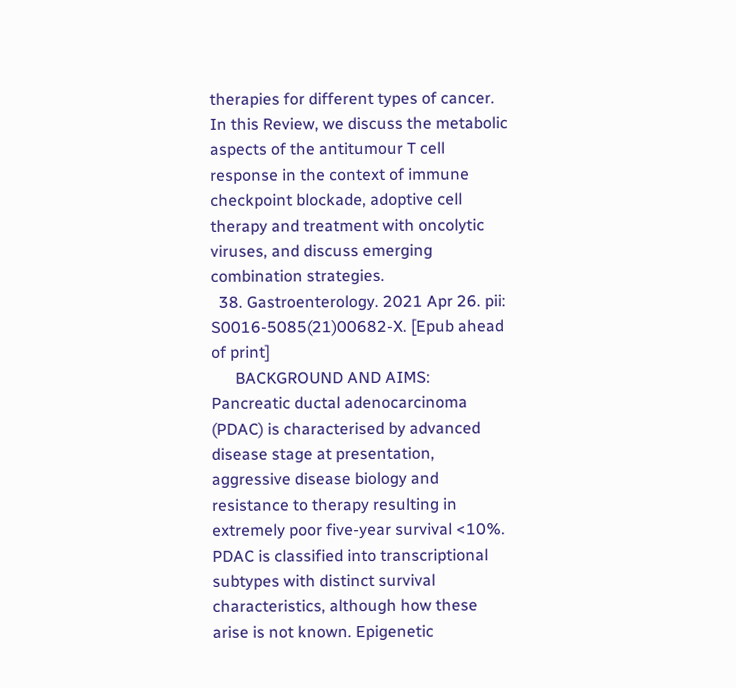therapies for different types of cancer. In this Review, we discuss the metabolic aspects of the antitumour T cell response in the context of immune checkpoint blockade, adoptive cell therapy and treatment with oncolytic viruses, and discuss emerging combination strategies.
  38. Gastroenterology. 2021 Apr 26. pii: S0016-5085(21)00682-X. [Epub ahead of print]
      BACKGROUND AND AIMS: Pancreatic ductal adenocarcinoma (PDAC) is characterised by advanced disease stage at presentation, aggressive disease biology and resistance to therapy resulting in extremely poor five-year survival <10%. PDAC is classified into transcriptional subtypes with distinct survival characteristics, although how these arise is not known. Epigenetic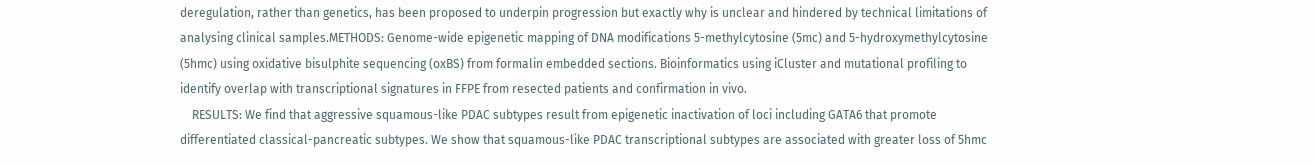deregulation, rather than genetics, has been proposed to underpin progression but exactly why is unclear and hindered by technical limitations of analysing clinical samples.METHODS: Genome-wide epigenetic mapping of DNA modifications 5-methylcytosine (5mc) and 5-hydroxymethylcytosine (5hmc) using oxidative bisulphite sequencing (oxBS) from formalin embedded sections. Bioinformatics using iCluster and mutational profiling to identify overlap with transcriptional signatures in FFPE from resected patients and confirmation in vivo.
    RESULTS: We find that aggressive squamous-like PDAC subtypes result from epigenetic inactivation of loci including GATA6 that promote differentiated classical-pancreatic subtypes. We show that squamous-like PDAC transcriptional subtypes are associated with greater loss of 5hmc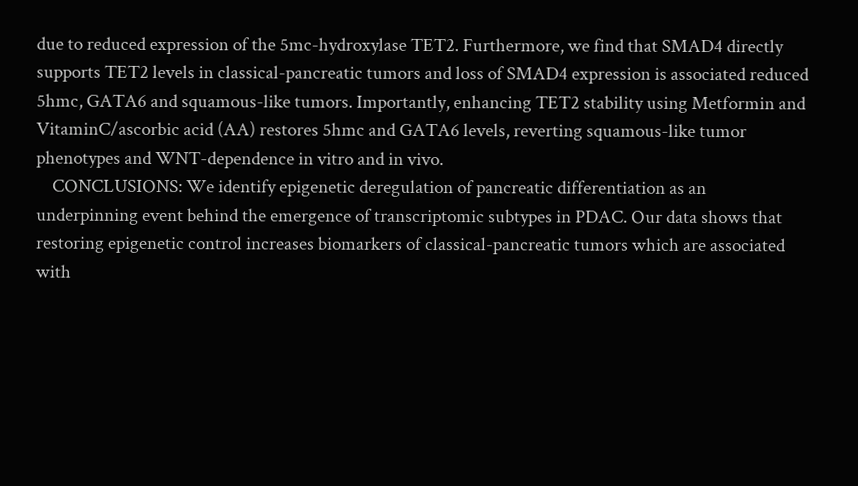due to reduced expression of the 5mc-hydroxylase TET2. Furthermore, we find that SMAD4 directly supports TET2 levels in classical-pancreatic tumors and loss of SMAD4 expression is associated reduced 5hmc, GATA6 and squamous-like tumors. Importantly, enhancing TET2 stability using Metformin and VitaminC/ascorbic acid (AA) restores 5hmc and GATA6 levels, reverting squamous-like tumor phenotypes and WNT-dependence in vitro and in vivo.
    CONCLUSIONS: We identify epigenetic deregulation of pancreatic differentiation as an underpinning event behind the emergence of transcriptomic subtypes in PDAC. Our data shows that restoring epigenetic control increases biomarkers of classical-pancreatic tumors which are associated with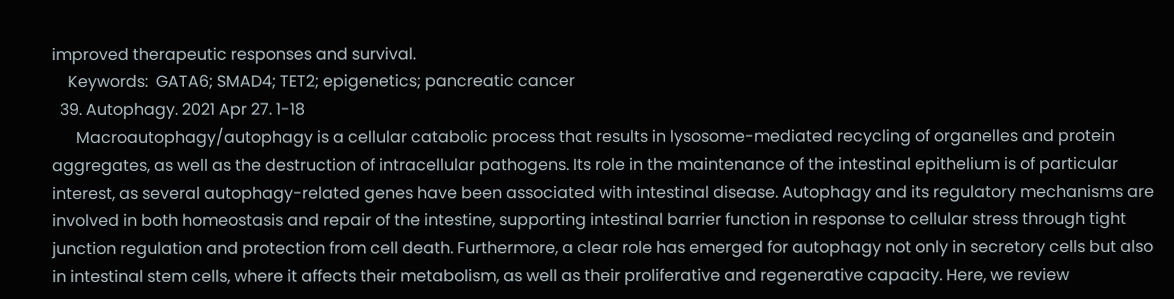improved therapeutic responses and survival.
    Keywords:  GATA6; SMAD4; TET2; epigenetics; pancreatic cancer
  39. Autophagy. 2021 Apr 27. 1-18
      Macroautophagy/autophagy is a cellular catabolic process that results in lysosome-mediated recycling of organelles and protein aggregates, as well as the destruction of intracellular pathogens. Its role in the maintenance of the intestinal epithelium is of particular interest, as several autophagy-related genes have been associated with intestinal disease. Autophagy and its regulatory mechanisms are involved in both homeostasis and repair of the intestine, supporting intestinal barrier function in response to cellular stress through tight junction regulation and protection from cell death. Furthermore, a clear role has emerged for autophagy not only in secretory cells but also in intestinal stem cells, where it affects their metabolism, as well as their proliferative and regenerative capacity. Here, we review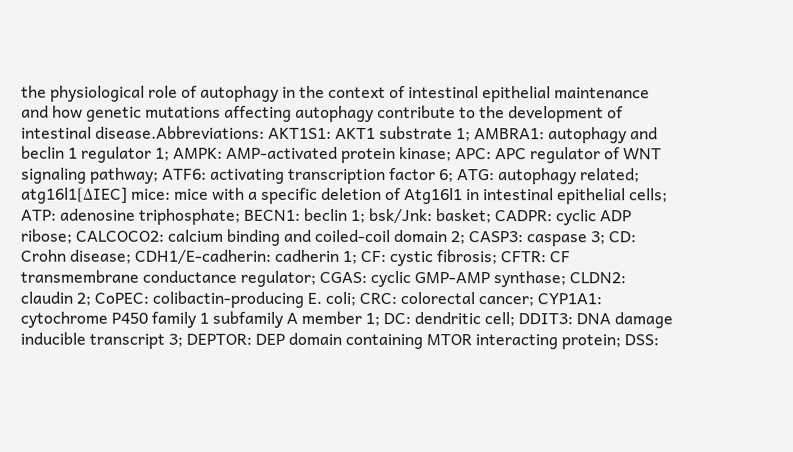the physiological role of autophagy in the context of intestinal epithelial maintenance and how genetic mutations affecting autophagy contribute to the development of intestinal disease.Abbreviations: AKT1S1: AKT1 substrate 1; AMBRA1: autophagy and beclin 1 regulator 1; AMPK: AMP-activated protein kinase; APC: APC regulator of WNT signaling pathway; ATF6: activating transcription factor 6; ATG: autophagy related; atg16l1[ΔIEC] mice: mice with a specific deletion of Atg16l1 in intestinal epithelial cells; ATP: adenosine triphosphate; BECN1: beclin 1; bsk/Jnk: basket; CADPR: cyclic ADP ribose; CALCOCO2: calcium binding and coiled-coil domain 2; CASP3: caspase 3; CD: Crohn disease; CDH1/E-cadherin: cadherin 1; CF: cystic fibrosis; CFTR: CF transmembrane conductance regulator; CGAS: cyclic GMP-AMP synthase; CLDN2: claudin 2; CoPEC: colibactin-producing E. coli; CRC: colorectal cancer; CYP1A1: cytochrome P450 family 1 subfamily A member 1; DC: dendritic cell; DDIT3: DNA damage inducible transcript 3; DEPTOR: DEP domain containing MTOR interacting protein; DSS: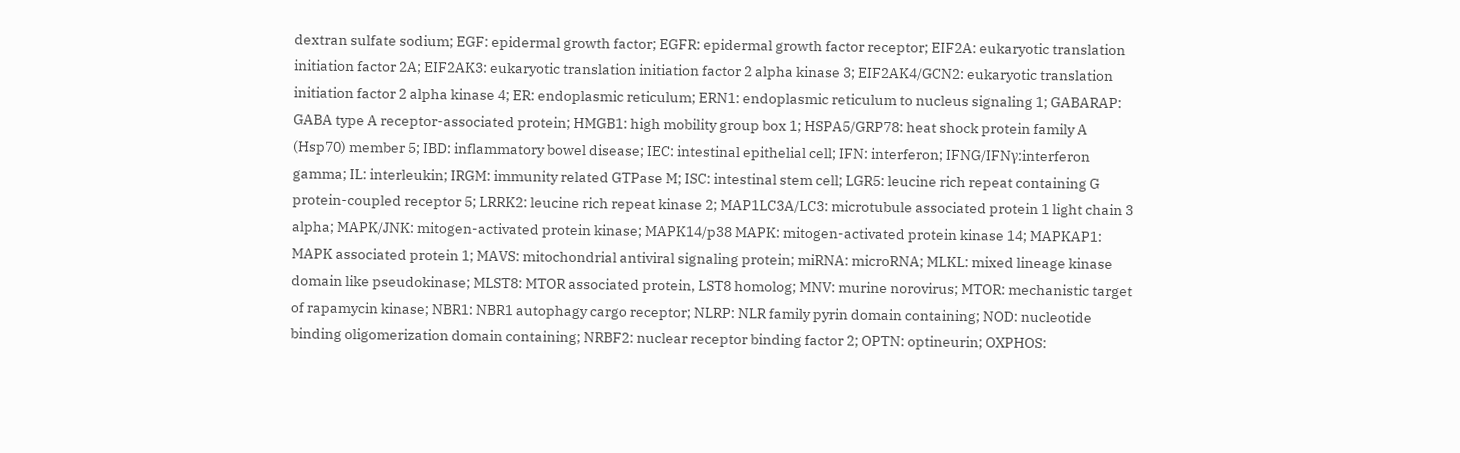dextran sulfate sodium; EGF: epidermal growth factor; EGFR: epidermal growth factor receptor; EIF2A: eukaryotic translation initiation factor 2A; EIF2AK3: eukaryotic translation initiation factor 2 alpha kinase 3; EIF2AK4/GCN2: eukaryotic translation initiation factor 2 alpha kinase 4; ER: endoplasmic reticulum; ERN1: endoplasmic reticulum to nucleus signaling 1; GABARAP: GABA type A receptor-associated protein; HMGB1: high mobility group box 1; HSPA5/GRP78: heat shock protein family A (Hsp70) member 5; IBD: inflammatory bowel disease; IEC: intestinal epithelial cell; IFN: interferon; IFNG/IFNγ:interferon gamma; IL: interleukin; IRGM: immunity related GTPase M; ISC: intestinal stem cell; LGR5: leucine rich repeat containing G protein-coupled receptor 5; LRRK2: leucine rich repeat kinase 2; MAP1LC3A/LC3: microtubule associated protein 1 light chain 3 alpha; MAPK/JNK: mitogen-activated protein kinase; MAPK14/p38 MAPK: mitogen-activated protein kinase 14; MAPKAP1: MAPK associated protein 1; MAVS: mitochondrial antiviral signaling protein; miRNA: microRNA; MLKL: mixed lineage kinase domain like pseudokinase; MLST8: MTOR associated protein, LST8 homolog; MNV: murine norovirus; MTOR: mechanistic target of rapamycin kinase; NBR1: NBR1 autophagy cargo receptor; NLRP: NLR family pyrin domain containing; NOD: nucleotide binding oligomerization domain containing; NRBF2: nuclear receptor binding factor 2; OPTN: optineurin; OXPHOS: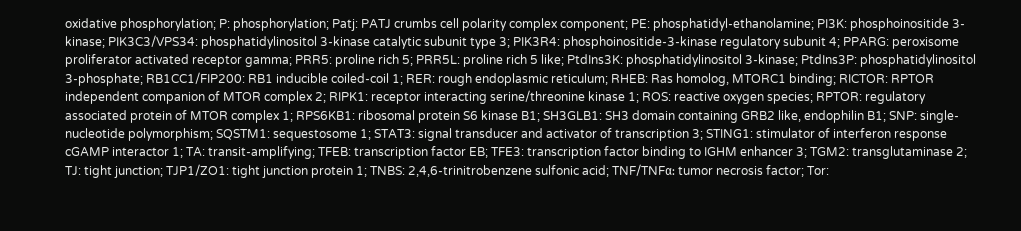oxidative phosphorylation; P: phosphorylation; Patj: PATJ crumbs cell polarity complex component; PE: phosphatidyl-ethanolamine; PI3K: phosphoinositide 3-kinase; PIK3C3/VPS34: phosphatidylinositol 3-kinase catalytic subunit type 3; PIK3R4: phosphoinositide-3-kinase regulatory subunit 4; PPARG: peroxisome proliferator activated receptor gamma; PRR5: proline rich 5; PRR5L: proline rich 5 like; PtdIns3K: phosphatidylinositol 3-kinase; PtdIns3P: phosphatidylinositol 3-phosphate; RB1CC1/FIP200: RB1 inducible coiled-coil 1; RER: rough endoplasmic reticulum; RHEB: Ras homolog, MTORC1 binding; RICTOR: RPTOR independent companion of MTOR complex 2; RIPK1: receptor interacting serine/threonine kinase 1; ROS: reactive oxygen species; RPTOR: regulatory associated protein of MTOR complex 1; RPS6KB1: ribosomal protein S6 kinase B1; SH3GLB1: SH3 domain containing GRB2 like, endophilin B1; SNP: single-nucleotide polymorphism; SQSTM1: sequestosome 1; STAT3: signal transducer and activator of transcription 3; STING1: stimulator of interferon response cGAMP interactor 1; TA: transit-amplifying; TFEB: transcription factor EB; TFE3: transcription factor binding to IGHM enhancer 3; TGM2: transglutaminase 2; TJ: tight junction; TJP1/ZO1: tight junction protein 1; TNBS: 2,4,6-trinitrobenzene sulfonic acid; TNF/TNFα: tumor necrosis factor; Tor: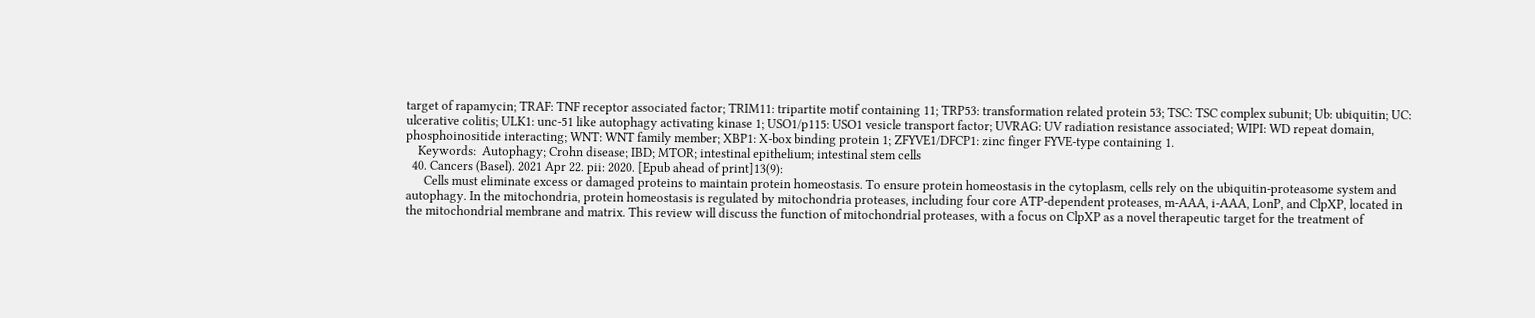target of rapamycin; TRAF: TNF receptor associated factor; TRIM11: tripartite motif containing 11; TRP53: transformation related protein 53; TSC: TSC complex subunit; Ub: ubiquitin; UC: ulcerative colitis; ULK1: unc-51 like autophagy activating kinase 1; USO1/p115: USO1 vesicle transport factor; UVRAG: UV radiation resistance associated; WIPI: WD repeat domain, phosphoinositide interacting; WNT: WNT family member; XBP1: X-box binding protein 1; ZFYVE1/DFCP1: zinc finger FYVE-type containing 1.
    Keywords:  Autophagy; Crohn disease; IBD; MTOR; intestinal epithelium; intestinal stem cells
  40. Cancers (Basel). 2021 Apr 22. pii: 2020. [Epub ahead of print]13(9):
      Cells must eliminate excess or damaged proteins to maintain protein homeostasis. To ensure protein homeostasis in the cytoplasm, cells rely on the ubiquitin-proteasome system and autophagy. In the mitochondria, protein homeostasis is regulated by mitochondria proteases, including four core ATP-dependent proteases, m-AAA, i-AAA, LonP, and ClpXP, located in the mitochondrial membrane and matrix. This review will discuss the function of mitochondrial proteases, with a focus on ClpXP as a novel therapeutic target for the treatment of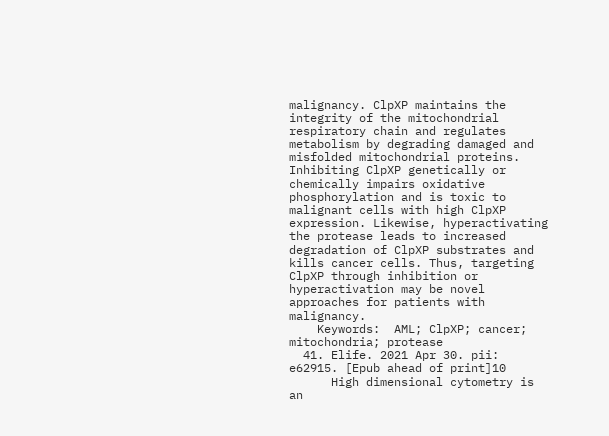malignancy. ClpXP maintains the integrity of the mitochondrial respiratory chain and regulates metabolism by degrading damaged and misfolded mitochondrial proteins. Inhibiting ClpXP genetically or chemically impairs oxidative phosphorylation and is toxic to malignant cells with high ClpXP expression. Likewise, hyperactivating the protease leads to increased degradation of ClpXP substrates and kills cancer cells. Thus, targeting ClpXP through inhibition or hyperactivation may be novel approaches for patients with malignancy.
    Keywords:  AML; ClpXP; cancer; mitochondria; protease
  41. Elife. 2021 Apr 30. pii: e62915. [Epub ahead of print]10
      High dimensional cytometry is an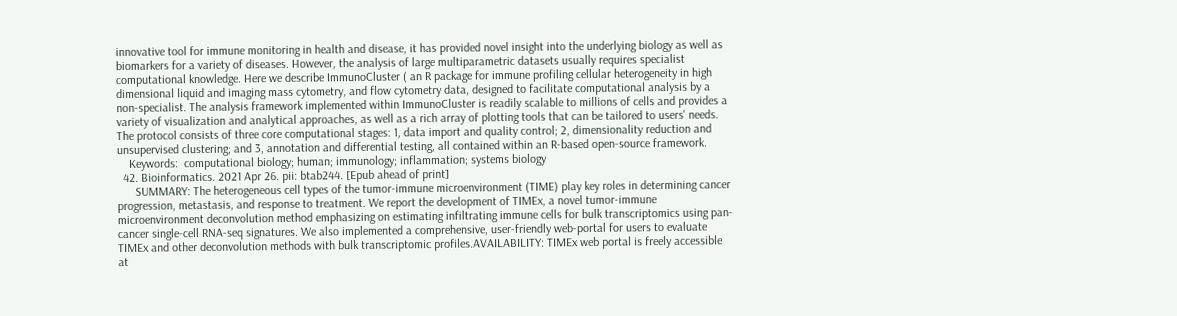innovative tool for immune monitoring in health and disease, it has provided novel insight into the underlying biology as well as biomarkers for a variety of diseases. However, the analysis of large multiparametric datasets usually requires specialist computational knowledge. Here we describe ImmunoCluster ( an R package for immune profiling cellular heterogeneity in high dimensional liquid and imaging mass cytometry, and flow cytometry data, designed to facilitate computational analysis by a non-specialist. The analysis framework implemented within ImmunoCluster is readily scalable to millions of cells and provides a variety of visualization and analytical approaches, as well as a rich array of plotting tools that can be tailored to users' needs. The protocol consists of three core computational stages: 1, data import and quality control; 2, dimensionality reduction and unsupervised clustering; and 3, annotation and differential testing, all contained within an R-based open-source framework.
    Keywords:  computational biology; human; immunology; inflammation; systems biology
  42. Bioinformatics. 2021 Apr 26. pii: btab244. [Epub ahead of print]
      SUMMARY: The heterogeneous cell types of the tumor-immune microenvironment (TIME) play key roles in determining cancer progression, metastasis, and response to treatment. We report the development of TIMEx, a novel tumor-immune microenvironment deconvolution method emphasizing on estimating infiltrating immune cells for bulk transcriptomics using pan-cancer single-cell RNA-seq signatures. We also implemented a comprehensive, user-friendly web-portal for users to evaluate TIMEx and other deconvolution methods with bulk transcriptomic profiles.AVAILABILITY: TIMEx web portal is freely accessible at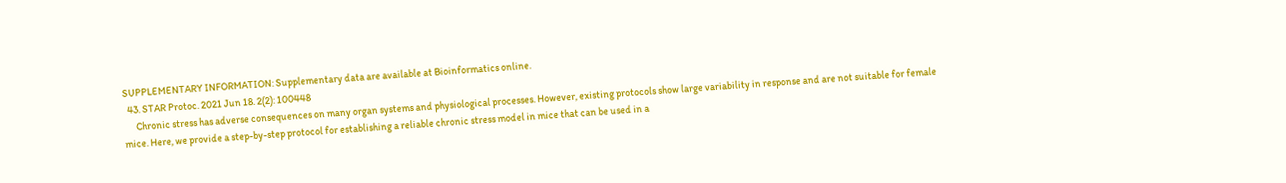SUPPLEMENTARY INFORMATION: Supplementary data are available at Bioinformatics online.
  43. STAR Protoc. 2021 Jun 18. 2(2): 100448
      Chronic stress has adverse consequences on many organ systems and physiological processes. However, existing protocols show large variability in response and are not suitable for female mice. Here, we provide a step-by-step protocol for establishing a reliable chronic stress model in mice that can be used in a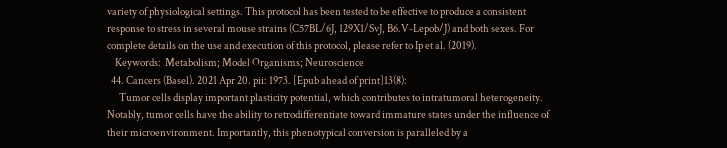variety of physiological settings. This protocol has been tested to be effective to produce a consistent response to stress in several mouse strains (C57BL/6J, 129X1/SvJ, B6.V-Lepob/J) and both sexes. For complete details on the use and execution of this protocol, please refer to Ip et al. (2019).
    Keywords:  Metabolism; Model Organisms; Neuroscience
  44. Cancers (Basel). 2021 Apr 20. pii: 1973. [Epub ahead of print]13(8):
      Tumor cells display important plasticity potential, which contributes to intratumoral heterogeneity. Notably, tumor cells have the ability to retrodifferentiate toward immature states under the influence of their microenvironment. Importantly, this phenotypical conversion is paralleled by a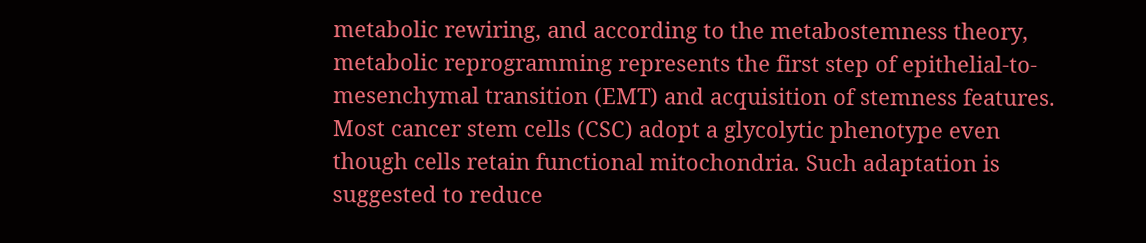metabolic rewiring, and according to the metabostemness theory, metabolic reprogramming represents the first step of epithelial-to-mesenchymal transition (EMT) and acquisition of stemness features. Most cancer stem cells (CSC) adopt a glycolytic phenotype even though cells retain functional mitochondria. Such adaptation is suggested to reduce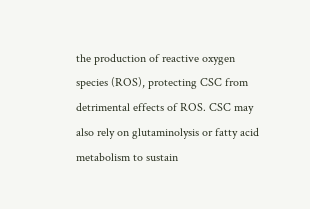the production of reactive oxygen species (ROS), protecting CSC from detrimental effects of ROS. CSC may also rely on glutaminolysis or fatty acid metabolism to sustain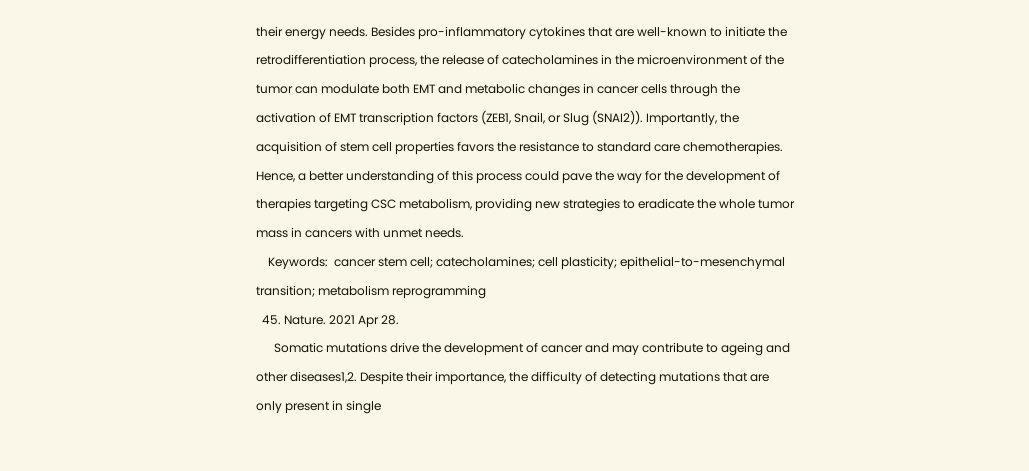their energy needs. Besides pro-inflammatory cytokines that are well-known to initiate the retrodifferentiation process, the release of catecholamines in the microenvironment of the tumor can modulate both EMT and metabolic changes in cancer cells through the activation of EMT transcription factors (ZEB1, Snail, or Slug (SNAI2)). Importantly, the acquisition of stem cell properties favors the resistance to standard care chemotherapies. Hence, a better understanding of this process could pave the way for the development of therapies targeting CSC metabolism, providing new strategies to eradicate the whole tumor mass in cancers with unmet needs.
    Keywords:  cancer stem cell; catecholamines; cell plasticity; epithelial-to-mesenchymal transition; metabolism reprogramming
  45. Nature. 2021 Apr 28.
      Somatic mutations drive the development of cancer and may contribute to ageing and other diseases1,2. Despite their importance, the difficulty of detecting mutations that are only present in single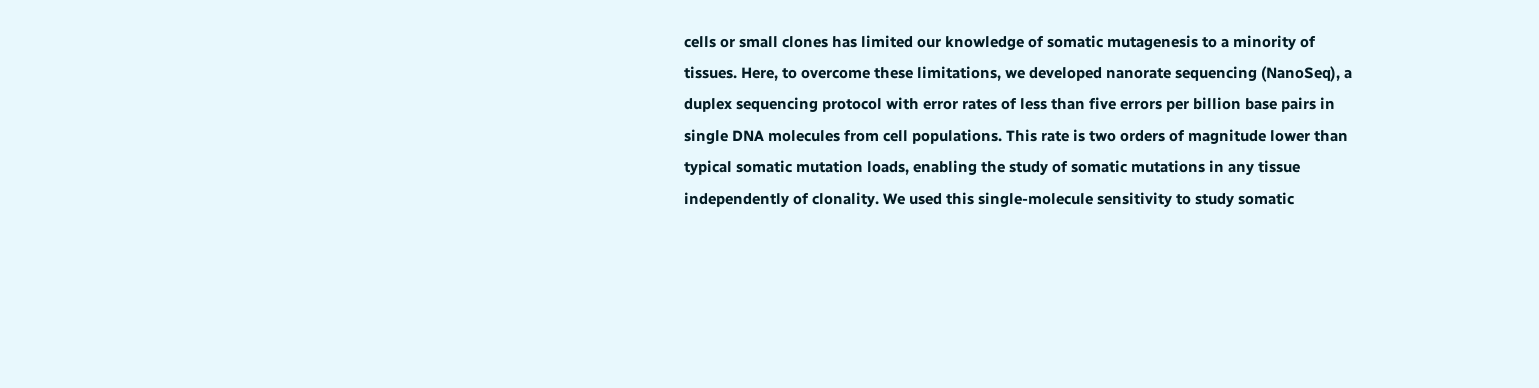cells or small clones has limited our knowledge of somatic mutagenesis to a minority of tissues. Here, to overcome these limitations, we developed nanorate sequencing (NanoSeq), a duplex sequencing protocol with error rates of less than five errors per billion base pairs in single DNA molecules from cell populations. This rate is two orders of magnitude lower than typical somatic mutation loads, enabling the study of somatic mutations in any tissue independently of clonality. We used this single-molecule sensitivity to study somatic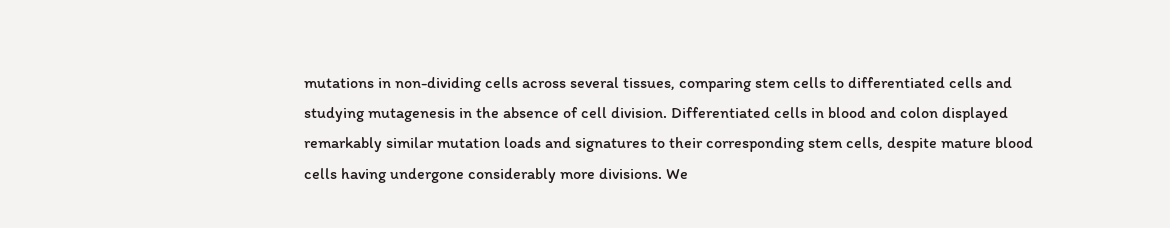mutations in non-dividing cells across several tissues, comparing stem cells to differentiated cells and studying mutagenesis in the absence of cell division. Differentiated cells in blood and colon displayed remarkably similar mutation loads and signatures to their corresponding stem cells, despite mature blood cells having undergone considerably more divisions. We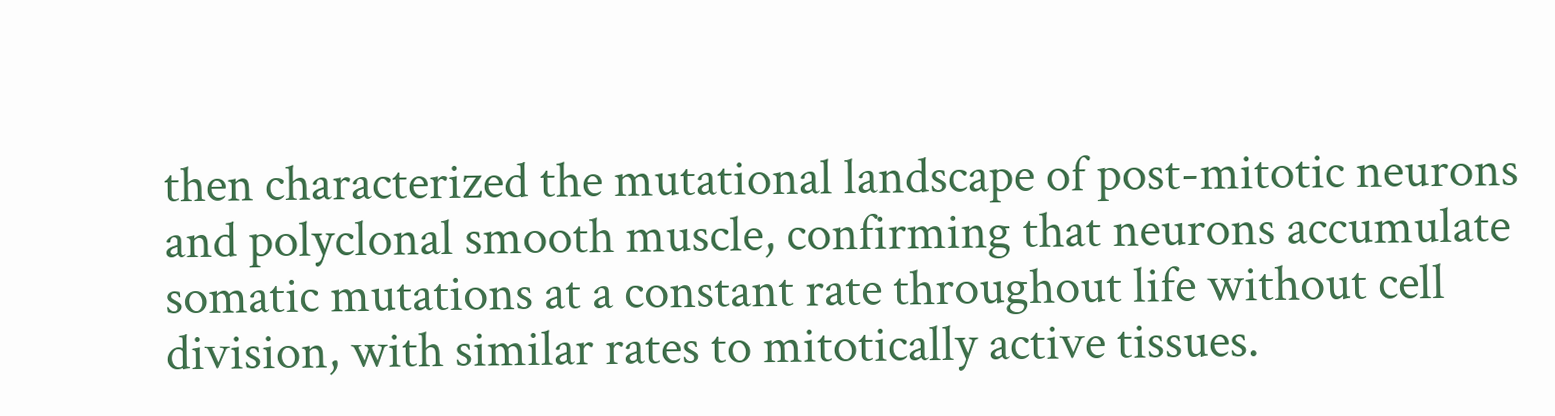then characterized the mutational landscape of post-mitotic neurons and polyclonal smooth muscle, confirming that neurons accumulate somatic mutations at a constant rate throughout life without cell division, with similar rates to mitotically active tissues.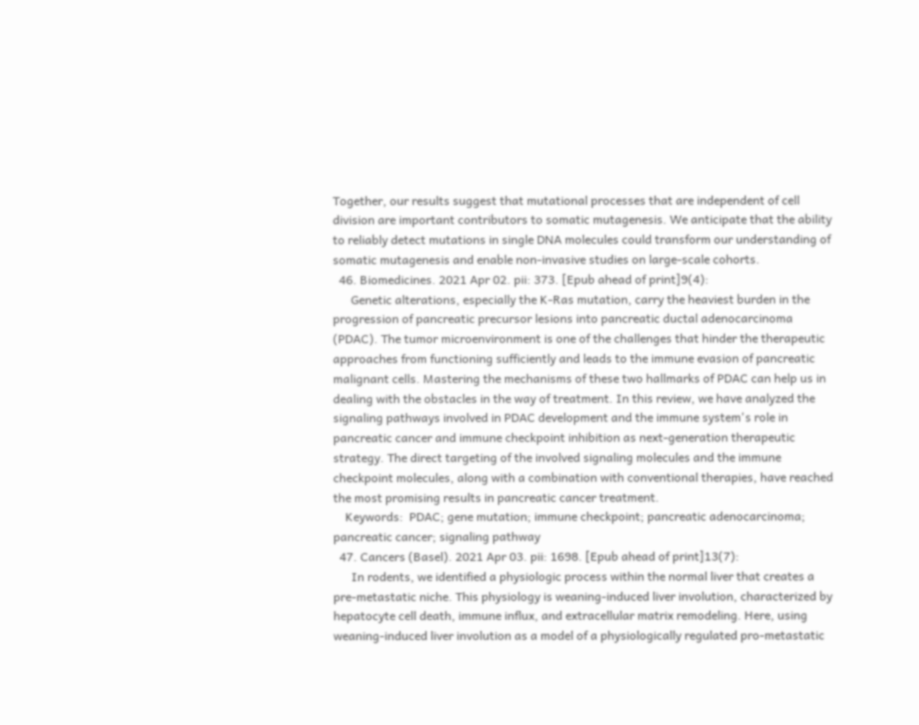Together, our results suggest that mutational processes that are independent of cell division are important contributors to somatic mutagenesis. We anticipate that the ability to reliably detect mutations in single DNA molecules could transform our understanding of somatic mutagenesis and enable non-invasive studies on large-scale cohorts.
  46. Biomedicines. 2021 Apr 02. pii: 373. [Epub ahead of print]9(4):
      Genetic alterations, especially the K-Ras mutation, carry the heaviest burden in the progression of pancreatic precursor lesions into pancreatic ductal adenocarcinoma (PDAC). The tumor microenvironment is one of the challenges that hinder the therapeutic approaches from functioning sufficiently and leads to the immune evasion of pancreatic malignant cells. Mastering the mechanisms of these two hallmarks of PDAC can help us in dealing with the obstacles in the way of treatment. In this review, we have analyzed the signaling pathways involved in PDAC development and the immune system's role in pancreatic cancer and immune checkpoint inhibition as next-generation therapeutic strategy. The direct targeting of the involved signaling molecules and the immune checkpoint molecules, along with a combination with conventional therapies, have reached the most promising results in pancreatic cancer treatment.
    Keywords:  PDAC; gene mutation; immune checkpoint; pancreatic adenocarcinoma; pancreatic cancer; signaling pathway
  47. Cancers (Basel). 2021 Apr 03. pii: 1698. [Epub ahead of print]13(7):
      In rodents, we identified a physiologic process within the normal liver that creates a pre-metastatic niche. This physiology is weaning-induced liver involution, characterized by hepatocyte cell death, immune influx, and extracellular matrix remodeling. Here, using weaning-induced liver involution as a model of a physiologically regulated pro-metastatic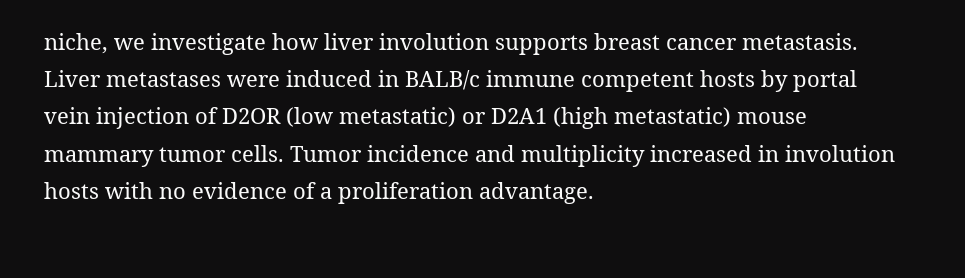niche, we investigate how liver involution supports breast cancer metastasis. Liver metastases were induced in BALB/c immune competent hosts by portal vein injection of D2OR (low metastatic) or D2A1 (high metastatic) mouse mammary tumor cells. Tumor incidence and multiplicity increased in involution hosts with no evidence of a proliferation advantage.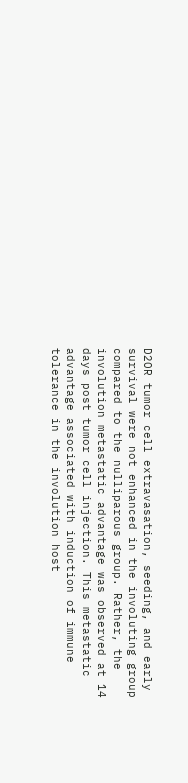D2OR tumor cell extravasation, seeding, and early survival were not enhanced in the involuting group compared to the nulliparous group. Rather, the involution metastatic advantage was observed at 14 days post tumor cell injection. This metastatic advantage associated with induction of immune tolerance in the involution host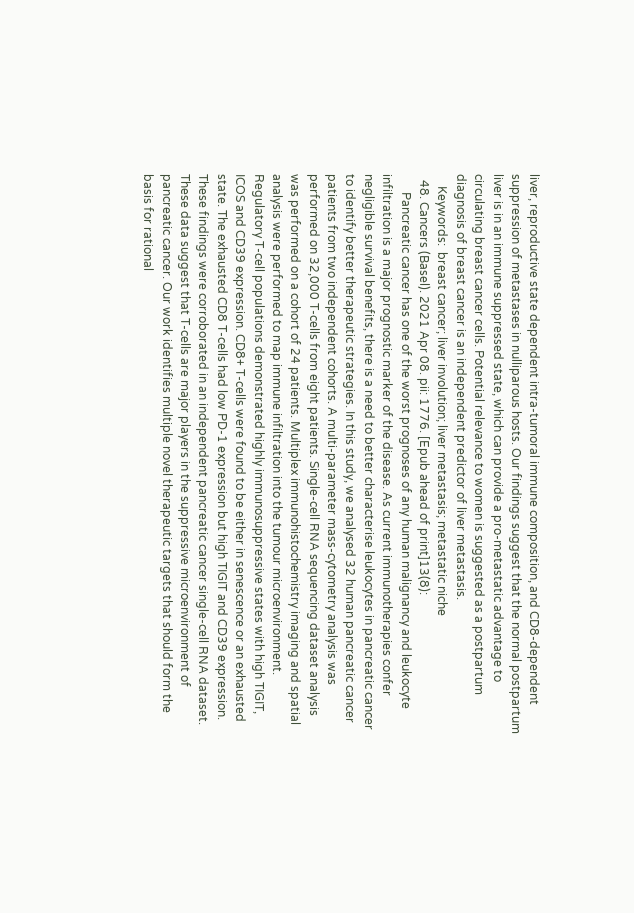liver, reproductive state dependent intra-tumoral immune composition, and CD8-dependent suppression of metastases in nulliparous hosts. Our findings suggest that the normal postpartum liver is in an immune suppressed state, which can provide a pro-metastatic advantage to circulating breast cancer cells. Potential relevance to women is suggested as a postpartum diagnosis of breast cancer is an independent predictor of liver metastasis.
    Keywords:  breast cancer; liver involution; liver metastasis; metastatic niche
  48. Cancers (Basel). 2021 Apr 08. pii: 1776. [Epub ahead of print]13(8):
      Pancreatic cancer has one of the worst prognoses of any human malignancy and leukocyte infiltration is a major prognostic marker of the disease. As current immunotherapies confer negligible survival benefits, there is a need to better characterise leukocytes in pancreatic cancer to identify better therapeutic strategies. In this study, we analysed 32 human pancreatic cancer patients from two independent cohorts. A multi-parameter mass-cytometry analysis was performed on 32,000 T-cells from eight patients. Single-cell RNA sequencing dataset analysis was performed on a cohort of 24 patients. Multiplex immunohistochemistry imaging and spatial analysis were performed to map immune infiltration into the tumour microenvironment. Regulatory T-cell populations demonstrated highly immunosuppressive states with high TIGIT, ICOS and CD39 expression. CD8+ T-cells were found to be either in senescence or an exhausted state. The exhausted CD8 T-cells had low PD-1 expression but high TIGIT and CD39 expression. These findings were corroborated in an independent pancreatic cancer single-cell RNA dataset. These data suggest that T-cells are major players in the suppressive microenvironment of pancreatic cancer. Our work identifies multiple novel therapeutic targets that should form the basis for rational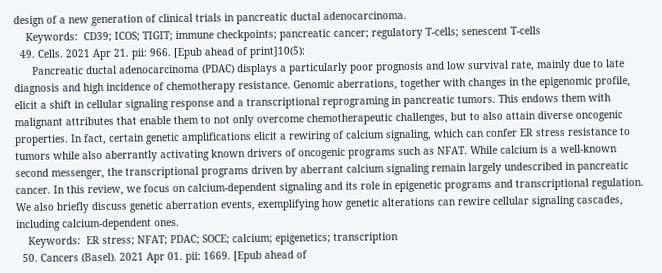design of a new generation of clinical trials in pancreatic ductal adenocarcinoma.
    Keywords:  CD39; ICOS; TIGIT; immune checkpoints; pancreatic cancer; regulatory T-cells; senescent T-cells
  49. Cells. 2021 Apr 21. pii: 966. [Epub ahead of print]10(5):
      Pancreatic ductal adenocarcinoma (PDAC) displays a particularly poor prognosis and low survival rate, mainly due to late diagnosis and high incidence of chemotherapy resistance. Genomic aberrations, together with changes in the epigenomic profile, elicit a shift in cellular signaling response and a transcriptional reprograming in pancreatic tumors. This endows them with malignant attributes that enable them to not only overcome chemotherapeutic challenges, but to also attain diverse oncogenic properties. In fact, certain genetic amplifications elicit a rewiring of calcium signaling, which can confer ER stress resistance to tumors while also aberrantly activating known drivers of oncogenic programs such as NFAT. While calcium is a well-known second messenger, the transcriptional programs driven by aberrant calcium signaling remain largely undescribed in pancreatic cancer. In this review, we focus on calcium-dependent signaling and its role in epigenetic programs and transcriptional regulation. We also briefly discuss genetic aberration events, exemplifying how genetic alterations can rewire cellular signaling cascades, including calcium-dependent ones.
    Keywords:  ER stress; NFAT; PDAC; SOCE; calcium; epigenetics; transcription
  50. Cancers (Basel). 2021 Apr 01. pii: 1669. [Epub ahead of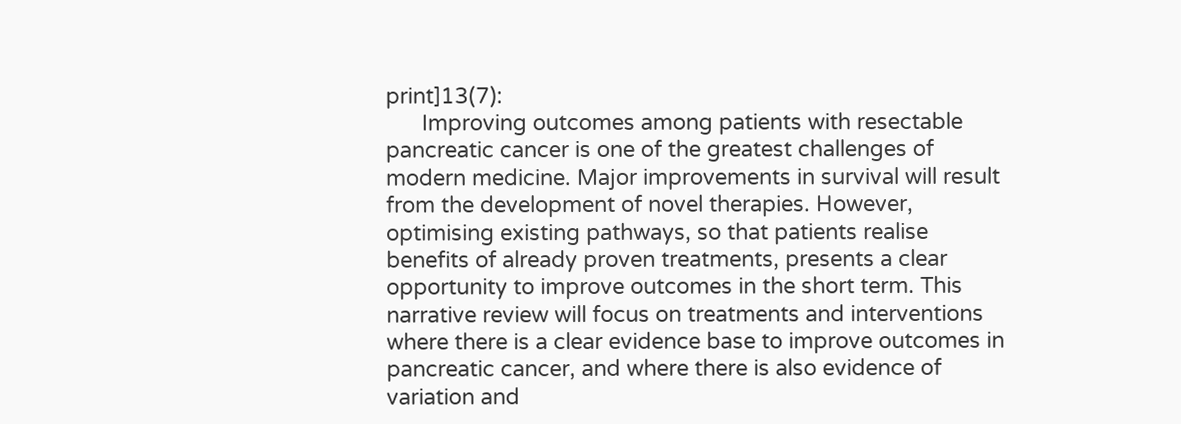print]13(7):
      Improving outcomes among patients with resectable pancreatic cancer is one of the greatest challenges of modern medicine. Major improvements in survival will result from the development of novel therapies. However, optimising existing pathways, so that patients realise benefits of already proven treatments, presents a clear opportunity to improve outcomes in the short term. This narrative review will focus on treatments and interventions where there is a clear evidence base to improve outcomes in pancreatic cancer, and where there is also evidence of variation and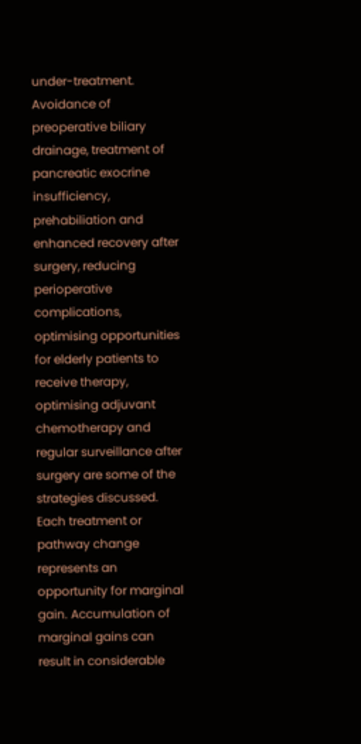under-treatment. Avoidance of preoperative biliary drainage, treatment of pancreatic exocrine insufficiency, prehabiliation and enhanced recovery after surgery, reducing perioperative complications, optimising opportunities for elderly patients to receive therapy, optimising adjuvant chemotherapy and regular surveillance after surgery are some of the strategies discussed. Each treatment or pathway change represents an opportunity for marginal gain. Accumulation of marginal gains can result in considerable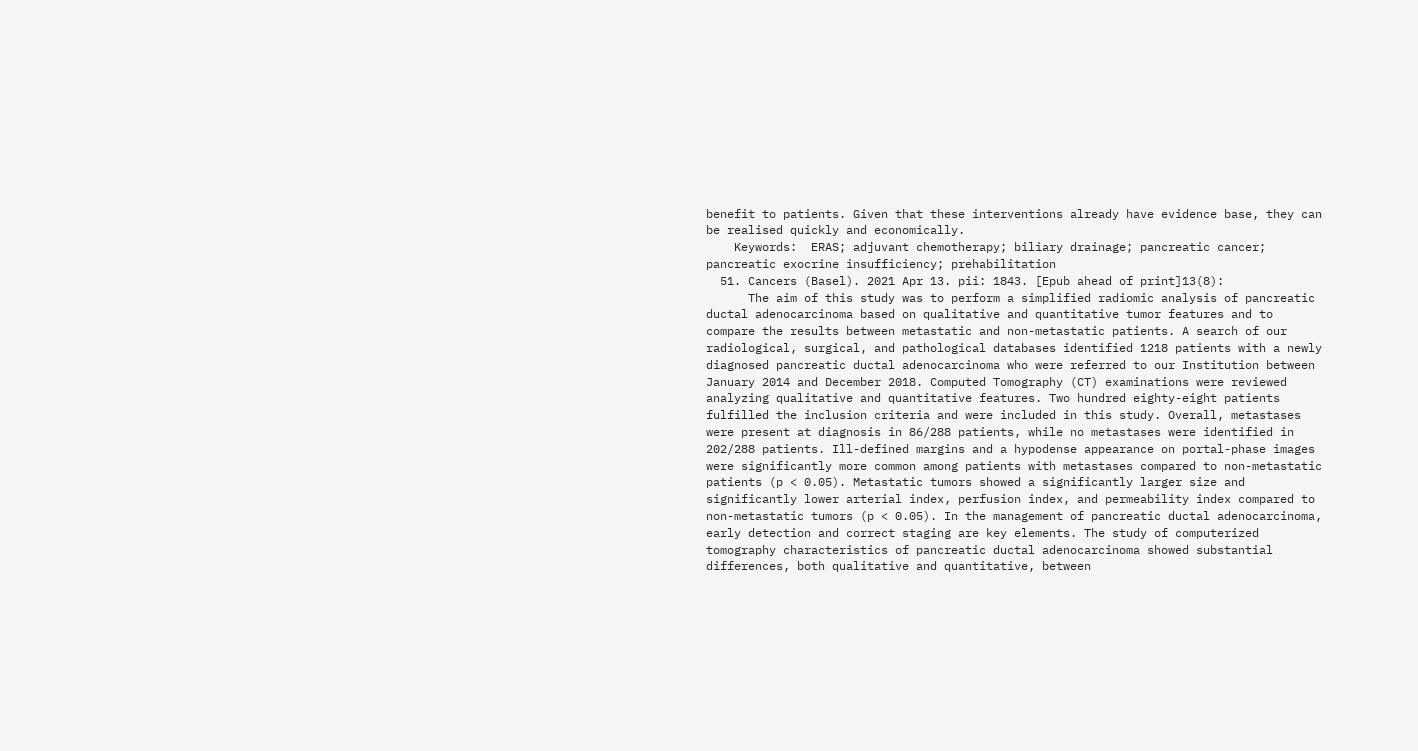benefit to patients. Given that these interventions already have evidence base, they can be realised quickly and economically.
    Keywords:  ERAS; adjuvant chemotherapy; biliary drainage; pancreatic cancer; pancreatic exocrine insufficiency; prehabilitation
  51. Cancers (Basel). 2021 Apr 13. pii: 1843. [Epub ahead of print]13(8):
      The aim of this study was to perform a simplified radiomic analysis of pancreatic ductal adenocarcinoma based on qualitative and quantitative tumor features and to compare the results between metastatic and non-metastatic patients. A search of our radiological, surgical, and pathological databases identified 1218 patients with a newly diagnosed pancreatic ductal adenocarcinoma who were referred to our Institution between January 2014 and December 2018. Computed Tomography (CT) examinations were reviewed analyzing qualitative and quantitative features. Two hundred eighty-eight patients fulfilled the inclusion criteria and were included in this study. Overall, metastases were present at diagnosis in 86/288 patients, while no metastases were identified in 202/288 patients. Ill-defined margins and a hypodense appearance on portal-phase images were significantly more common among patients with metastases compared to non-metastatic patients (p < 0.05). Metastatic tumors showed a significantly larger size and significantly lower arterial index, perfusion index, and permeability index compared to non-metastatic tumors (p < 0.05). In the management of pancreatic ductal adenocarcinoma, early detection and correct staging are key elements. The study of computerized tomography characteristics of pancreatic ductal adenocarcinoma showed substantial differences, both qualitative and quantitative, between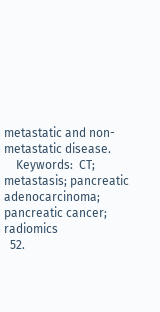metastatic and non-metastatic disease.
    Keywords:  CT; metastasis; pancreatic adenocarcinoma; pancreatic cancer; radiomics
  52.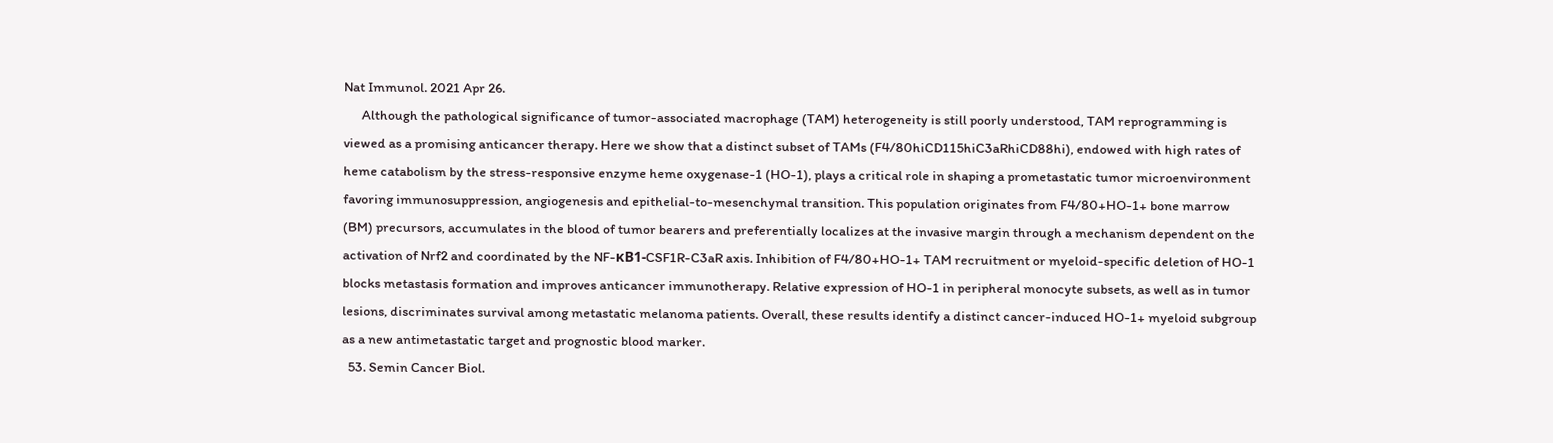Nat Immunol. 2021 Apr 26.
      Although the pathological significance of tumor-associated macrophage (TAM) heterogeneity is still poorly understood, TAM reprogramming is viewed as a promising anticancer therapy. Here we show that a distinct subset of TAMs (F4/80hiCD115hiC3aRhiCD88hi), endowed with high rates of heme catabolism by the stress-responsive enzyme heme oxygenase-1 (HO-1), plays a critical role in shaping a prometastatic tumor microenvironment favoring immunosuppression, angiogenesis and epithelial-to-mesenchymal transition. This population originates from F4/80+HO-1+ bone marrow (BM) precursors, accumulates in the blood of tumor bearers and preferentially localizes at the invasive margin through a mechanism dependent on the activation of Nrf2 and coordinated by the NF-κB1-CSF1R-C3aR axis. Inhibition of F4/80+HO-1+ TAM recruitment or myeloid-specific deletion of HO-1 blocks metastasis formation and improves anticancer immunotherapy. Relative expression of HO-1 in peripheral monocyte subsets, as well as in tumor lesions, discriminates survival among metastatic melanoma patients. Overall, these results identify a distinct cancer-induced HO-1+ myeloid subgroup as a new antimetastatic target and prognostic blood marker.
  53. Semin Cancer Biol.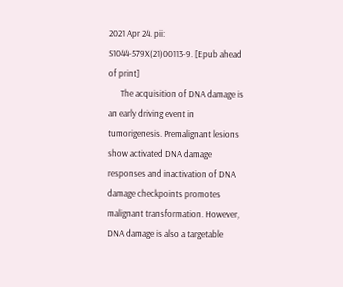2021 Apr 24. pii: S1044-579X(21)00113-9. [Epub ahead of print]
      The acquisition of DNA damage is an early driving event in tumorigenesis. Premalignant lesions show activated DNA damage responses and inactivation of DNA damage checkpoints promotes malignant transformation. However, DNA damage is also a targetable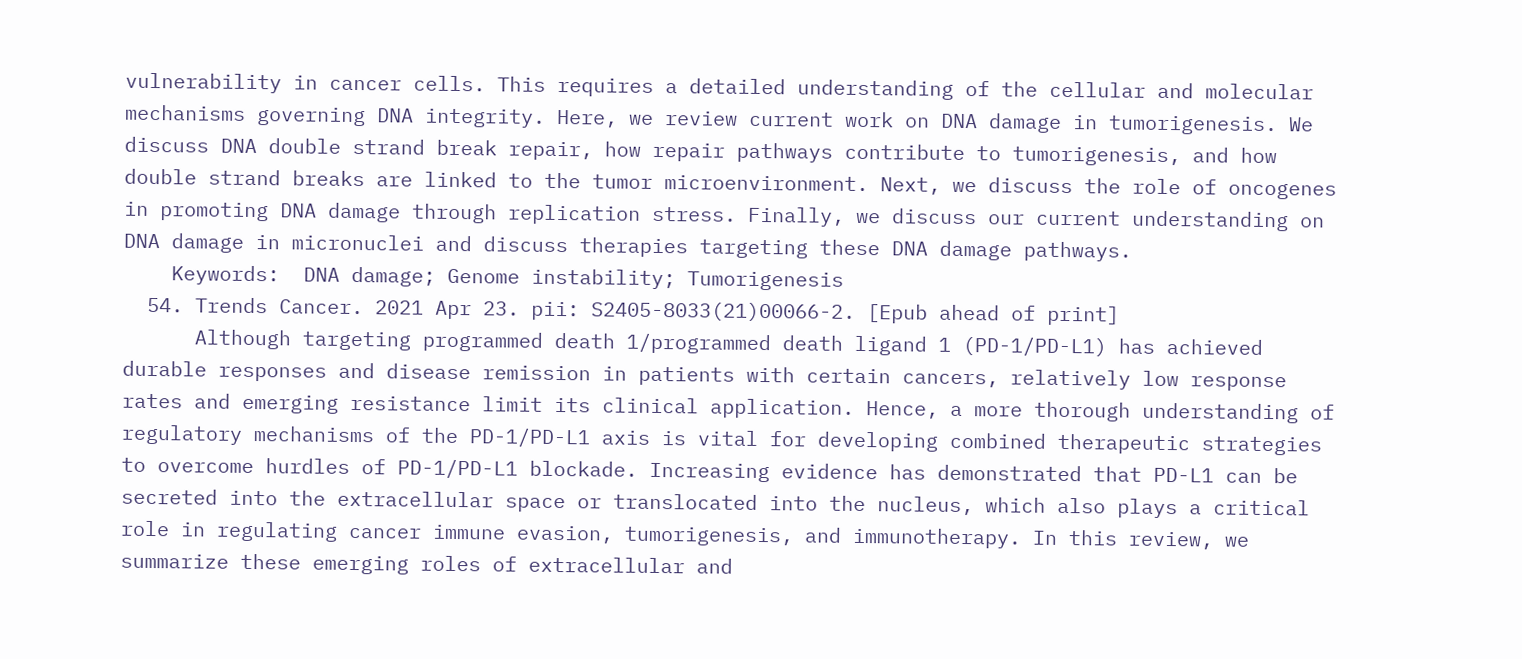vulnerability in cancer cells. This requires a detailed understanding of the cellular and molecular mechanisms governing DNA integrity. Here, we review current work on DNA damage in tumorigenesis. We discuss DNA double strand break repair, how repair pathways contribute to tumorigenesis, and how double strand breaks are linked to the tumor microenvironment. Next, we discuss the role of oncogenes in promoting DNA damage through replication stress. Finally, we discuss our current understanding on DNA damage in micronuclei and discuss therapies targeting these DNA damage pathways.
    Keywords:  DNA damage; Genome instability; Tumorigenesis
  54. Trends Cancer. 2021 Apr 23. pii: S2405-8033(21)00066-2. [Epub ahead of print]
      Although targeting programmed death 1/programmed death ligand 1 (PD-1/PD-L1) has achieved durable responses and disease remission in patients with certain cancers, relatively low response rates and emerging resistance limit its clinical application. Hence, a more thorough understanding of regulatory mechanisms of the PD-1/PD-L1 axis is vital for developing combined therapeutic strategies to overcome hurdles of PD-1/PD-L1 blockade. Increasing evidence has demonstrated that PD-L1 can be secreted into the extracellular space or translocated into the nucleus, which also plays a critical role in regulating cancer immune evasion, tumorigenesis, and immunotherapy. In this review, we summarize these emerging roles of extracellular and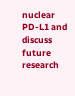nuclear PD-L1 and discuss future research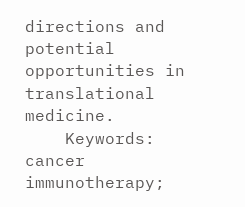directions and potential opportunities in translational medicine.
    Keywords:  cancer immunotherapy;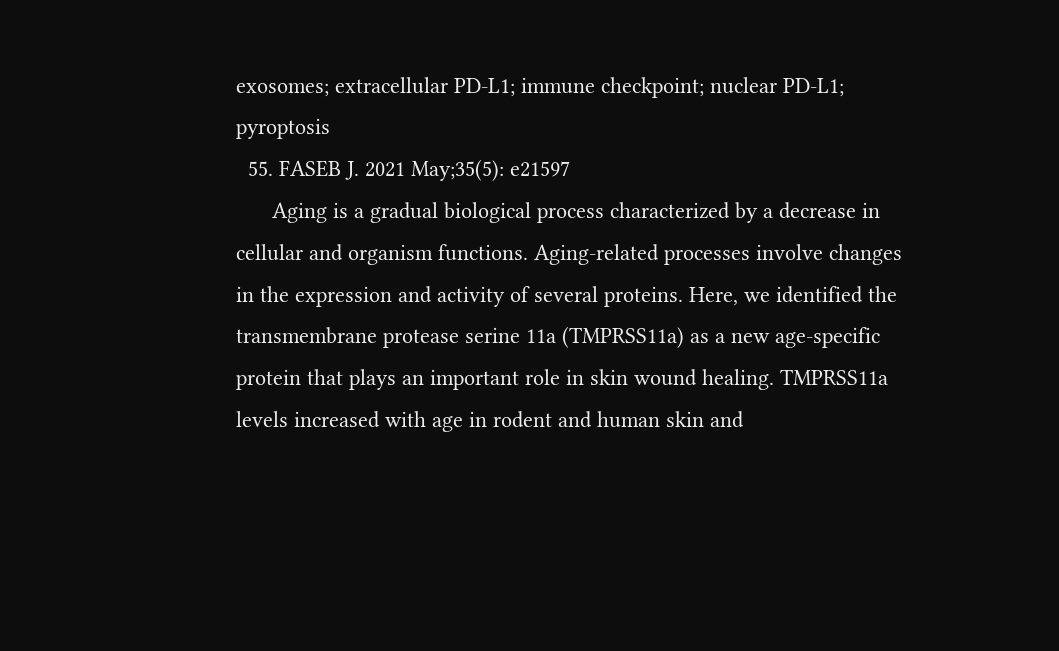exosomes; extracellular PD-L1; immune checkpoint; nuclear PD-L1; pyroptosis
  55. FASEB J. 2021 May;35(5): e21597
      Aging is a gradual biological process characterized by a decrease in cellular and organism functions. Aging-related processes involve changes in the expression and activity of several proteins. Here, we identified the transmembrane protease serine 11a (TMPRSS11a) as a new age-specific protein that plays an important role in skin wound healing. TMPRSS11a levels increased with age in rodent and human skin and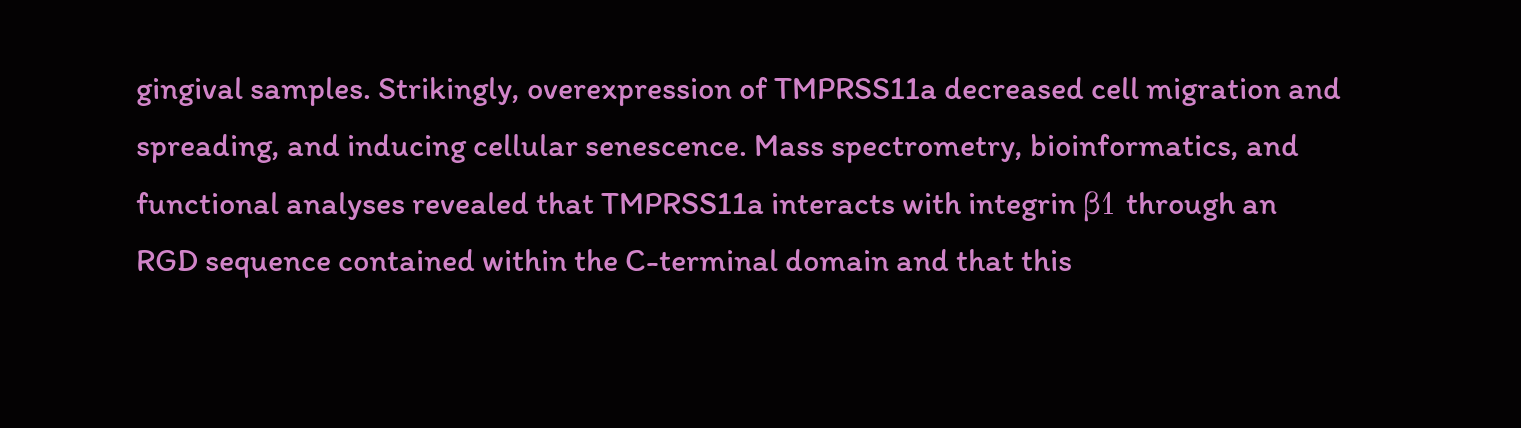gingival samples. Strikingly, overexpression of TMPRSS11a decreased cell migration and spreading, and inducing cellular senescence. Mass spectrometry, bioinformatics, and functional analyses revealed that TMPRSS11a interacts with integrin β1 through an RGD sequence contained within the C-terminal domain and that this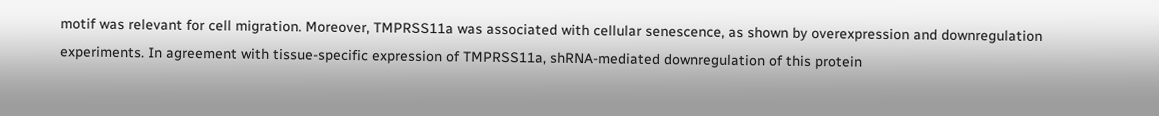motif was relevant for cell migration. Moreover, TMPRSS11a was associated with cellular senescence, as shown by overexpression and downregulation experiments. In agreement with tissue-specific expression of TMPRSS11a, shRNA-mediated downregulation of this protein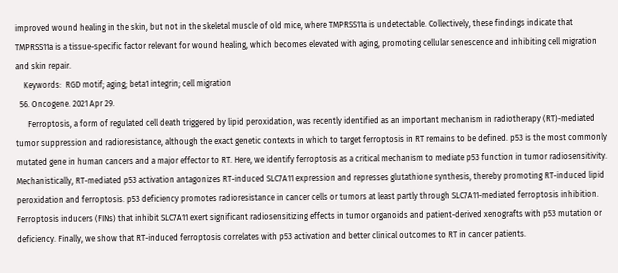improved wound healing in the skin, but not in the skeletal muscle of old mice, where TMPRSS11a is undetectable. Collectively, these findings indicate that TMPRSS11a is a tissue-specific factor relevant for wound healing, which becomes elevated with aging, promoting cellular senescence and inhibiting cell migration and skin repair.
    Keywords:  RGD motif; aging; beta1 integrin; cell migration
  56. Oncogene. 2021 Apr 29.
      Ferroptosis, a form of regulated cell death triggered by lipid peroxidation, was recently identified as an important mechanism in radiotherapy (RT)-mediated tumor suppression and radioresistance, although the exact genetic contexts in which to target ferroptosis in RT remains to be defined. p53 is the most commonly mutated gene in human cancers and a major effector to RT. Here, we identify ferroptosis as a critical mechanism to mediate p53 function in tumor radiosensitivity. Mechanistically, RT-mediated p53 activation antagonizes RT-induced SLC7A11 expression and represses glutathione synthesis, thereby promoting RT-induced lipid peroxidation and ferroptosis. p53 deficiency promotes radioresistance in cancer cells or tumors at least partly through SLC7A11-mediated ferroptosis inhibition. Ferroptosis inducers (FINs) that inhibit SLC7A11 exert significant radiosensitizing effects in tumor organoids and patient-derived xenografts with p53 mutation or deficiency. Finally, we show that RT-induced ferroptosis correlates with p53 activation and better clinical outcomes to RT in cancer patients.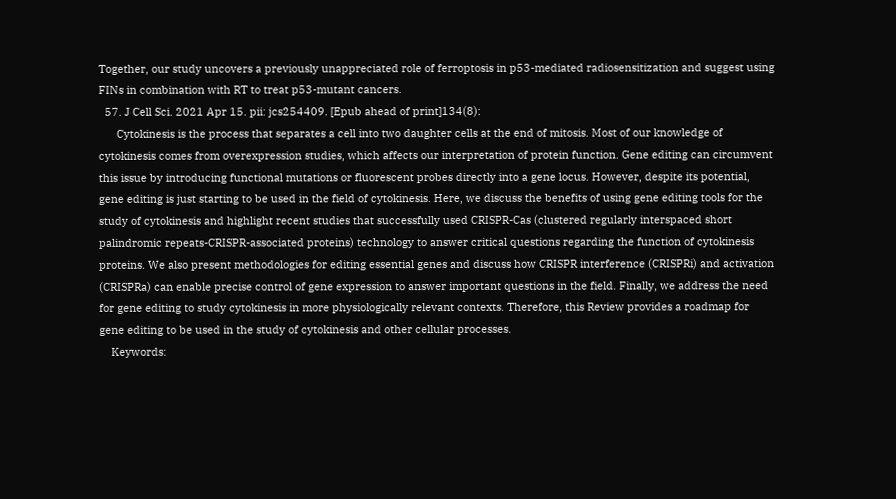Together, our study uncovers a previously unappreciated role of ferroptosis in p53-mediated radiosensitization and suggest using FINs in combination with RT to treat p53-mutant cancers.
  57. J Cell Sci. 2021 Apr 15. pii: jcs254409. [Epub ahead of print]134(8):
      Cytokinesis is the process that separates a cell into two daughter cells at the end of mitosis. Most of our knowledge of cytokinesis comes from overexpression studies, which affects our interpretation of protein function. Gene editing can circumvent this issue by introducing functional mutations or fluorescent probes directly into a gene locus. However, despite its potential, gene editing is just starting to be used in the field of cytokinesis. Here, we discuss the benefits of using gene editing tools for the study of cytokinesis and highlight recent studies that successfully used CRISPR-Cas (clustered regularly interspaced short palindromic repeats-CRISPR-associated proteins) technology to answer critical questions regarding the function of cytokinesis proteins. We also present methodologies for editing essential genes and discuss how CRISPR interference (CRISPRi) and activation (CRISPRa) can enable precise control of gene expression to answer important questions in the field. Finally, we address the need for gene editing to study cytokinesis in more physiologically relevant contexts. Therefore, this Review provides a roadmap for gene editing to be used in the study of cytokinesis and other cellular processes.
    Keywords: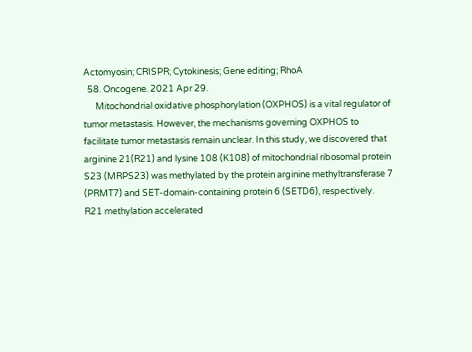Actomyosin; CRISPR; Cytokinesis; Gene editing; RhoA
  58. Oncogene. 2021 Apr 29.
      Mitochondrial oxidative phosphorylation (OXPHOS) is a vital regulator of tumor metastasis. However, the mechanisms governing OXPHOS to facilitate tumor metastasis remain unclear. In this study, we discovered that arginine 21(R21) and lysine 108 (K108) of mitochondrial ribosomal protein S23 (MRPS23) was methylated by the protein arginine methyltransferase 7 (PRMT7) and SET-domain-containing protein 6 (SETD6), respectively. R21 methylation accelerated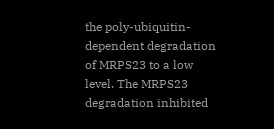the poly-ubiquitin-dependent degradation of MRPS23 to a low level. The MRPS23 degradation inhibited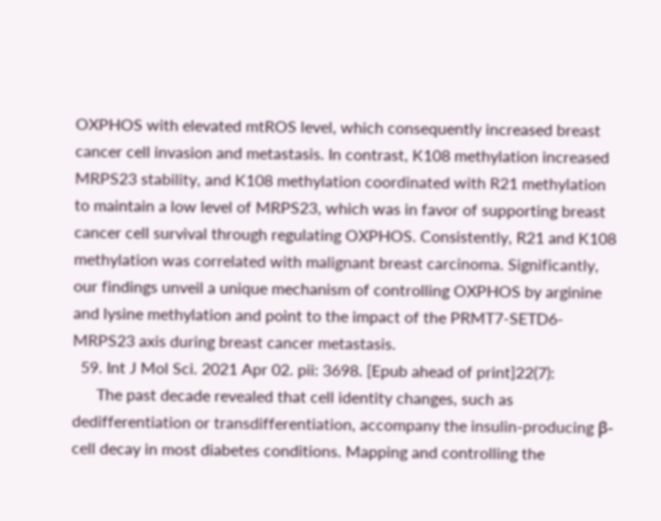OXPHOS with elevated mtROS level, which consequently increased breast cancer cell invasion and metastasis. In contrast, K108 methylation increased MRPS23 stability, and K108 methylation coordinated with R21 methylation to maintain a low level of MRPS23, which was in favor of supporting breast cancer cell survival through regulating OXPHOS. Consistently, R21 and K108 methylation was correlated with malignant breast carcinoma. Significantly, our findings unveil a unique mechanism of controlling OXPHOS by arginine and lysine methylation and point to the impact of the PRMT7-SETD6-MRPS23 axis during breast cancer metastasis.
  59. Int J Mol Sci. 2021 Apr 02. pii: 3698. [Epub ahead of print]22(7):
      The past decade revealed that cell identity changes, such as dedifferentiation or transdifferentiation, accompany the insulin-producing β-cell decay in most diabetes conditions. Mapping and controlling the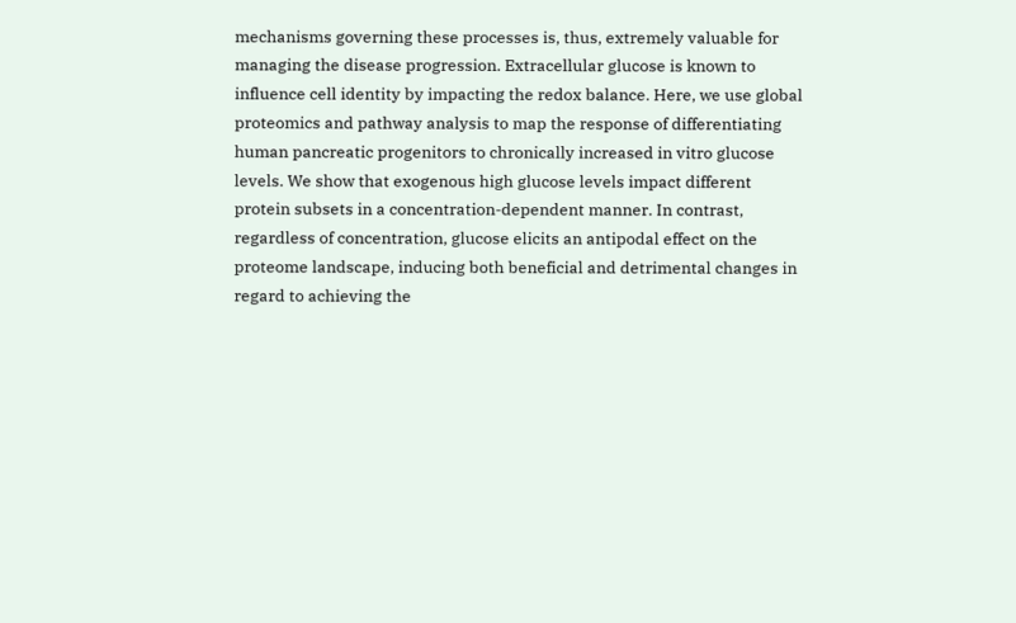mechanisms governing these processes is, thus, extremely valuable for managing the disease progression. Extracellular glucose is known to influence cell identity by impacting the redox balance. Here, we use global proteomics and pathway analysis to map the response of differentiating human pancreatic progenitors to chronically increased in vitro glucose levels. We show that exogenous high glucose levels impact different protein subsets in a concentration-dependent manner. In contrast, regardless of concentration, glucose elicits an antipodal effect on the proteome landscape, inducing both beneficial and detrimental changes in regard to achieving the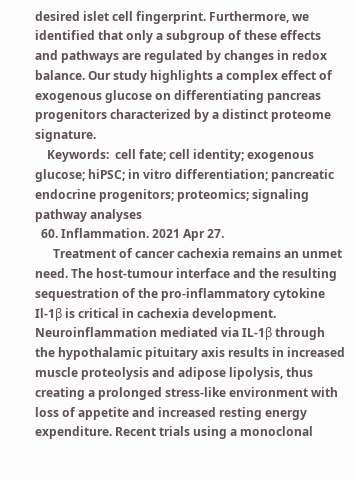desired islet cell fingerprint. Furthermore, we identified that only a subgroup of these effects and pathways are regulated by changes in redox balance. Our study highlights a complex effect of exogenous glucose on differentiating pancreas progenitors characterized by a distinct proteome signature.
    Keywords:  cell fate; cell identity; exogenous glucose; hiPSC; in vitro differentiation; pancreatic endocrine progenitors; proteomics; signaling pathway analyses
  60. Inflammation. 2021 Apr 27.
      Treatment of cancer cachexia remains an unmet need. The host-tumour interface and the resulting sequestration of the pro-inflammatory cytokine Il-1β is critical in cachexia development. Neuroinflammation mediated via IL-1β through the hypothalamic pituitary axis results in increased muscle proteolysis and adipose lipolysis, thus creating a prolonged stress-like environment with loss of appetite and increased resting energy expenditure. Recent trials using a monoclonal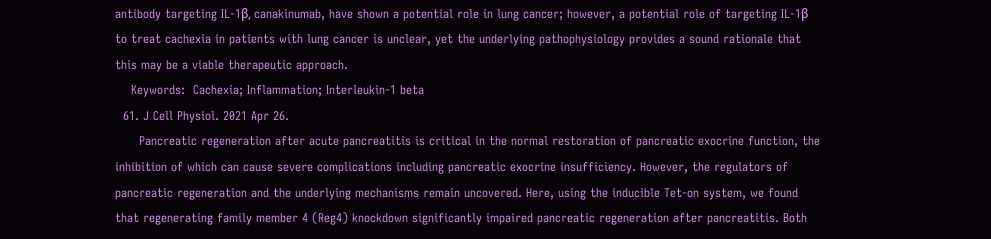antibody targeting IL-1β, canakinumab, have shown a potential role in lung cancer; however, a potential role of targeting IL-1β to treat cachexia in patients with lung cancer is unclear, yet the underlying pathophysiology provides a sound rationale that this may be a viable therapeutic approach.
    Keywords:  Cachexia; Inflammation; Interleukin-1 beta
  61. J Cell Physiol. 2021 Apr 26.
      Pancreatic regeneration after acute pancreatitis is critical in the normal restoration of pancreatic exocrine function, the inhibition of which can cause severe complications including pancreatic exocrine insufficiency. However, the regulators of pancreatic regeneration and the underlying mechanisms remain uncovered. Here, using the inducible Tet-on system, we found that regenerating family member 4 (Reg4) knockdown significantly impaired pancreatic regeneration after pancreatitis. Both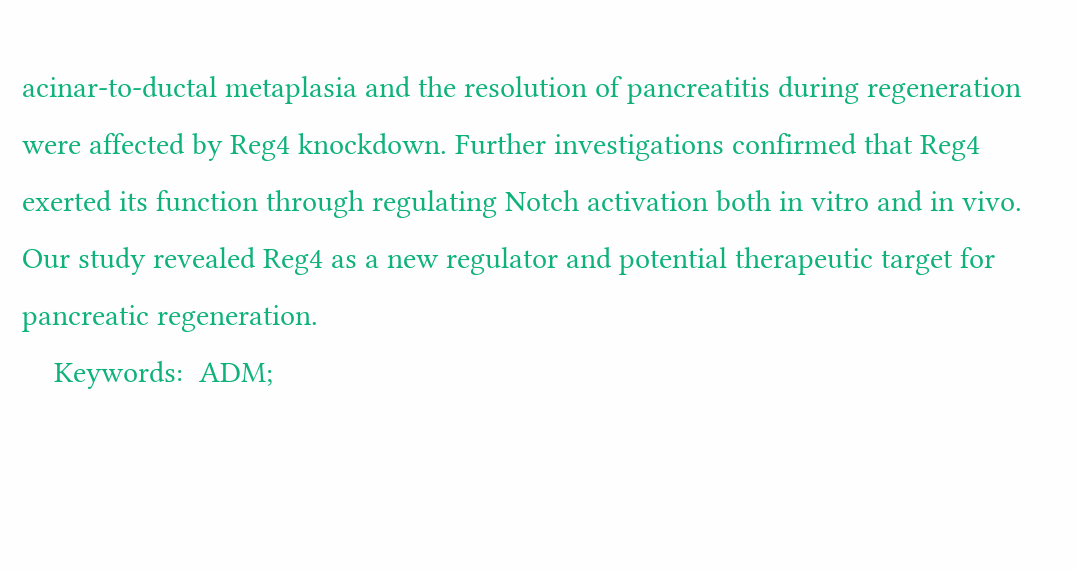acinar-to-ductal metaplasia and the resolution of pancreatitis during regeneration were affected by Reg4 knockdown. Further investigations confirmed that Reg4 exerted its function through regulating Notch activation both in vitro and in vivo. Our study revealed Reg4 as a new regulator and potential therapeutic target for pancreatic regeneration.
    Keywords:  ADM;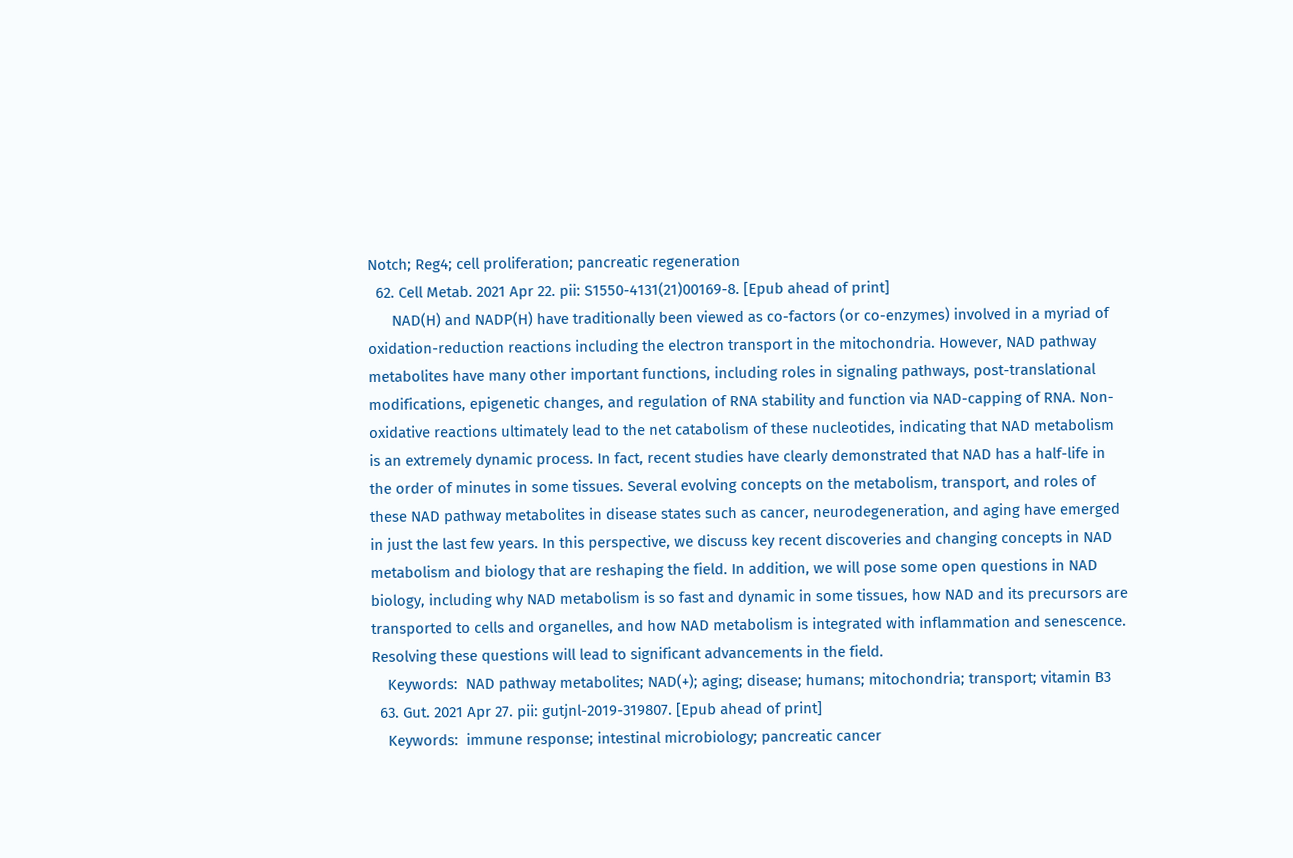Notch; Reg4; cell proliferation; pancreatic regeneration
  62. Cell Metab. 2021 Apr 22. pii: S1550-4131(21)00169-8. [Epub ahead of print]
      NAD(H) and NADP(H) have traditionally been viewed as co-factors (or co-enzymes) involved in a myriad of oxidation-reduction reactions including the electron transport in the mitochondria. However, NAD pathway metabolites have many other important functions, including roles in signaling pathways, post-translational modifications, epigenetic changes, and regulation of RNA stability and function via NAD-capping of RNA. Non-oxidative reactions ultimately lead to the net catabolism of these nucleotides, indicating that NAD metabolism is an extremely dynamic process. In fact, recent studies have clearly demonstrated that NAD has a half-life in the order of minutes in some tissues. Several evolving concepts on the metabolism, transport, and roles of these NAD pathway metabolites in disease states such as cancer, neurodegeneration, and aging have emerged in just the last few years. In this perspective, we discuss key recent discoveries and changing concepts in NAD metabolism and biology that are reshaping the field. In addition, we will pose some open questions in NAD biology, including why NAD metabolism is so fast and dynamic in some tissues, how NAD and its precursors are transported to cells and organelles, and how NAD metabolism is integrated with inflammation and senescence. Resolving these questions will lead to significant advancements in the field.
    Keywords:  NAD pathway metabolites; NAD(+); aging; disease; humans; mitochondria; transport; vitamin B3
  63. Gut. 2021 Apr 27. pii: gutjnl-2019-319807. [Epub ahead of print]
    Keywords:  immune response; intestinal microbiology; pancreatic cancer